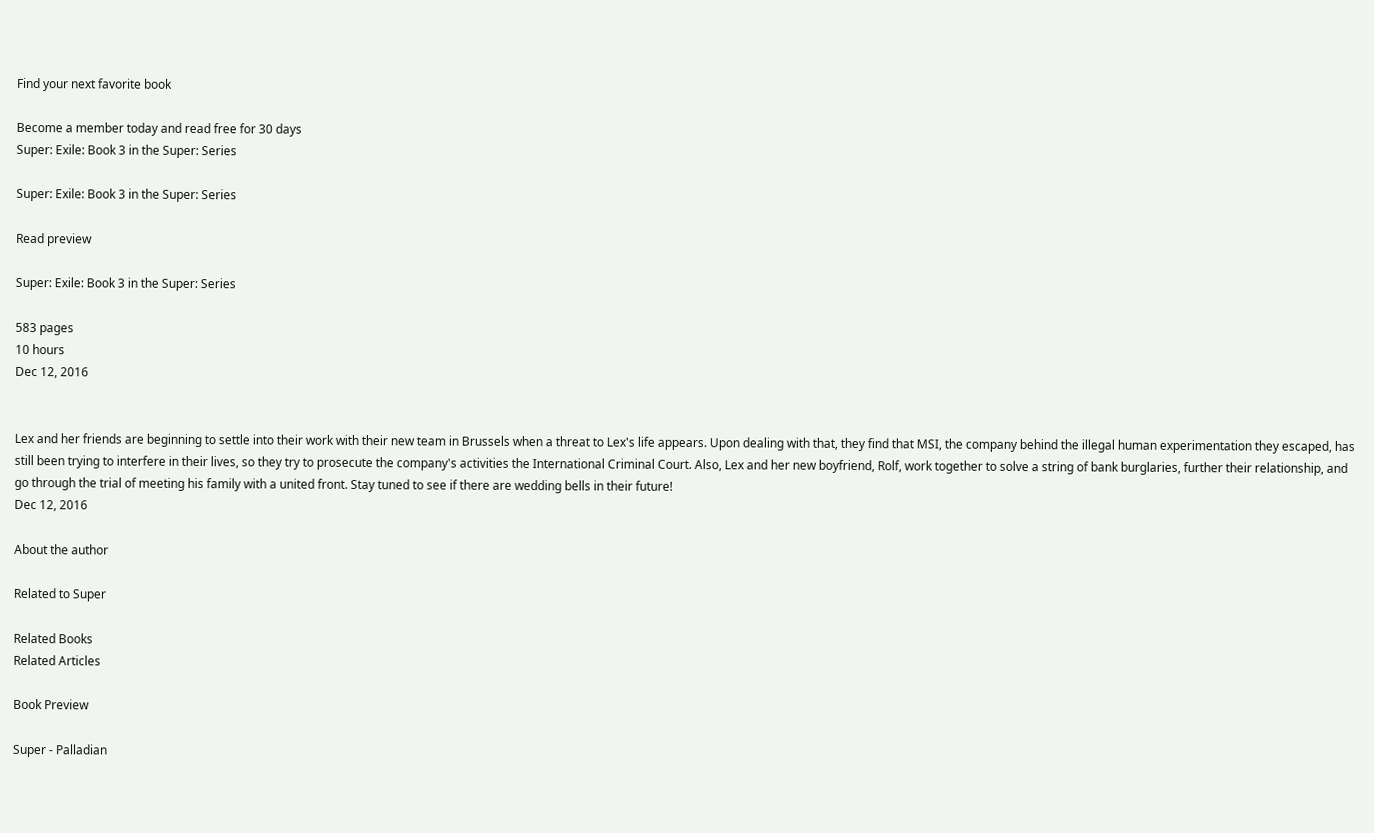Find your next favorite book

Become a member today and read free for 30 days
Super: Exile: Book 3 in the Super: Series

Super: Exile: Book 3 in the Super: Series

Read preview

Super: Exile: Book 3 in the Super: Series

583 pages
10 hours
Dec 12, 2016


Lex and her friends are beginning to settle into their work with their new team in Brussels when a threat to Lex's life appears. Upon dealing with that, they find that MSI, the company behind the illegal human experimentation they escaped, has still been trying to interfere in their lives, so they try to prosecute the company's activities the International Criminal Court. Also, Lex and her new boyfriend, Rolf, work together to solve a string of bank burglaries, further their relationship, and go through the trial of meeting his family with a united front. Stay tuned to see if there are wedding bells in their future!
Dec 12, 2016

About the author

Related to Super

Related Books
Related Articles

Book Preview

Super - Palladian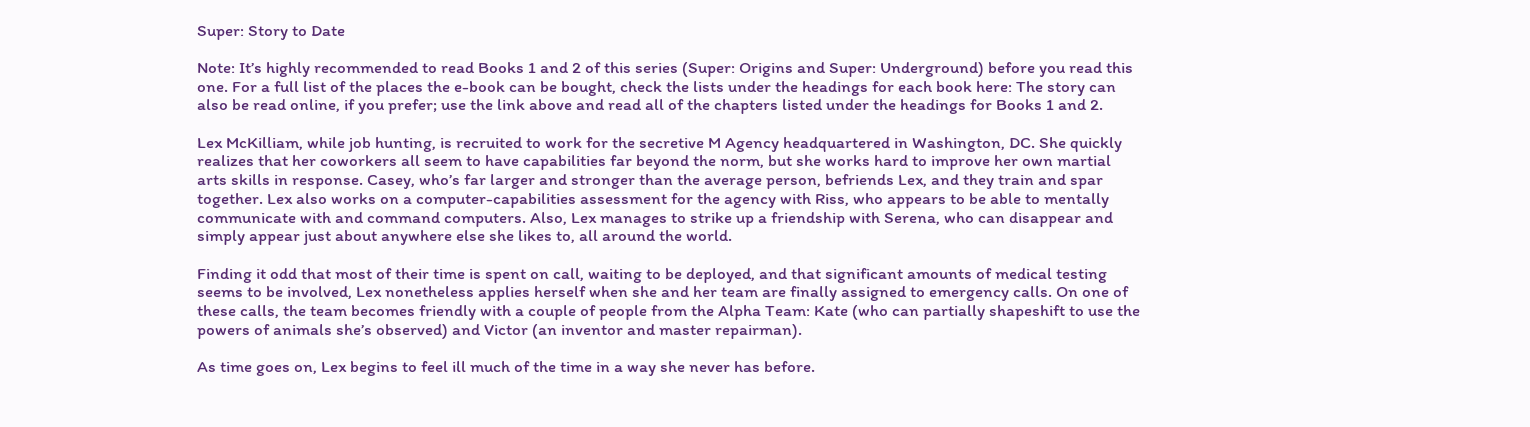Super: Story to Date

Note: It’s highly recommended to read Books 1 and 2 of this series (Super: Origins and Super: Underground) before you read this one. For a full list of the places the e-book can be bought, check the lists under the headings for each book here: The story can also be read online, if you prefer; use the link above and read all of the chapters listed under the headings for Books 1 and 2.

Lex McKilliam, while job hunting, is recruited to work for the secretive M Agency headquartered in Washington, DC. She quickly realizes that her coworkers all seem to have capabilities far beyond the norm, but she works hard to improve her own martial arts skills in response. Casey, who’s far larger and stronger than the average person, befriends Lex, and they train and spar together. Lex also works on a computer-capabilities assessment for the agency with Riss, who appears to be able to mentally communicate with and command computers. Also, Lex manages to strike up a friendship with Serena, who can disappear and simply appear just about anywhere else she likes to, all around the world.

Finding it odd that most of their time is spent on call, waiting to be deployed, and that significant amounts of medical testing seems to be involved, Lex nonetheless applies herself when she and her team are finally assigned to emergency calls. On one of these calls, the team becomes friendly with a couple of people from the Alpha Team: Kate (who can partially shapeshift to use the powers of animals she’s observed) and Victor (an inventor and master repairman).

As time goes on, Lex begins to feel ill much of the time in a way she never has before.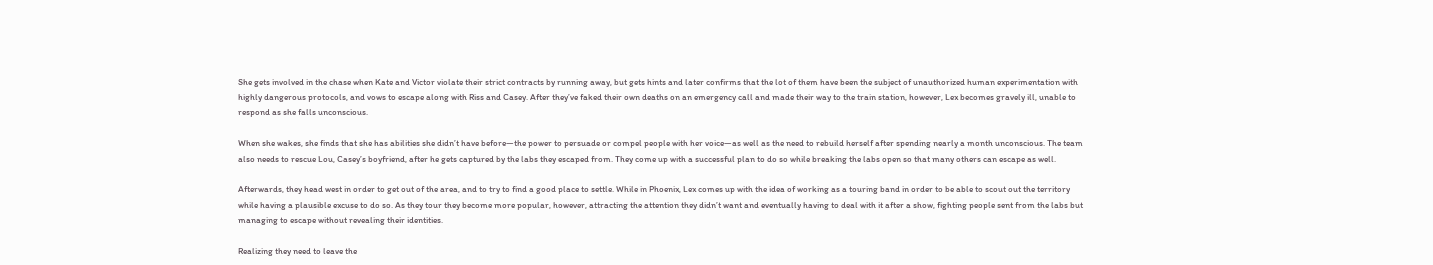She gets involved in the chase when Kate and Victor violate their strict contracts by running away, but gets hints and later confirms that the lot of them have been the subject of unauthorized human experimentation with highly dangerous protocols, and vows to escape along with Riss and Casey. After they’ve faked their own deaths on an emergency call and made their way to the train station, however, Lex becomes gravely ill, unable to respond as she falls unconscious.

When she wakes, she finds that she has abilities she didn’t have before—the power to persuade or compel people with her voice—as well as the need to rebuild herself after spending nearly a month unconscious. The team also needs to rescue Lou, Casey’s boyfriend, after he gets captured by the labs they escaped from. They come up with a successful plan to do so while breaking the labs open so that many others can escape as well.

Afterwards, they head west in order to get out of the area, and to try to find a good place to settle. While in Phoenix, Lex comes up with the idea of working as a touring band in order to be able to scout out the territory while having a plausible excuse to do so. As they tour they become more popular, however, attracting the attention they didn’t want and eventually having to deal with it after a show, fighting people sent from the labs but managing to escape without revealing their identities.

Realizing they need to leave the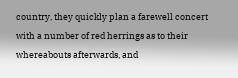country, they quickly plan a farewell concert with a number of red herrings as to their whereabouts afterwards, and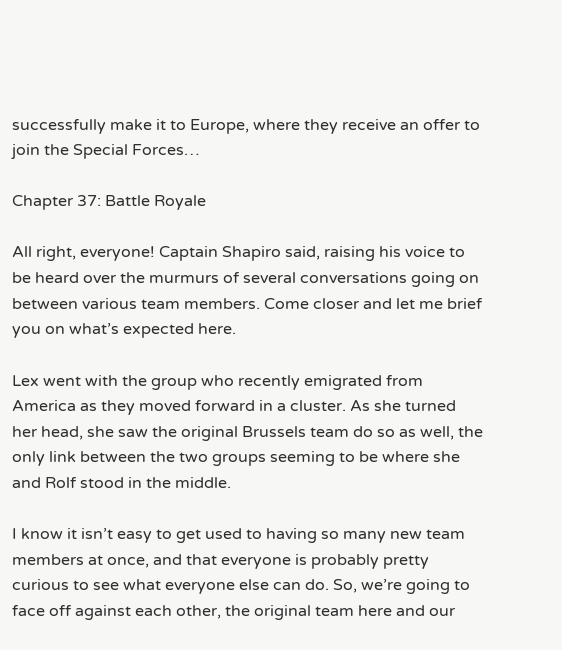successfully make it to Europe, where they receive an offer to join the Special Forces…

Chapter 37: Battle Royale

All right, everyone! Captain Shapiro said, raising his voice to be heard over the murmurs of several conversations going on between various team members. Come closer and let me brief you on what’s expected here.

Lex went with the group who recently emigrated from America as they moved forward in a cluster. As she turned her head, she saw the original Brussels team do so as well, the only link between the two groups seeming to be where she and Rolf stood in the middle.

I know it isn’t easy to get used to having so many new team members at once, and that everyone is probably pretty curious to see what everyone else can do. So, we’re going to face off against each other, the original team here and our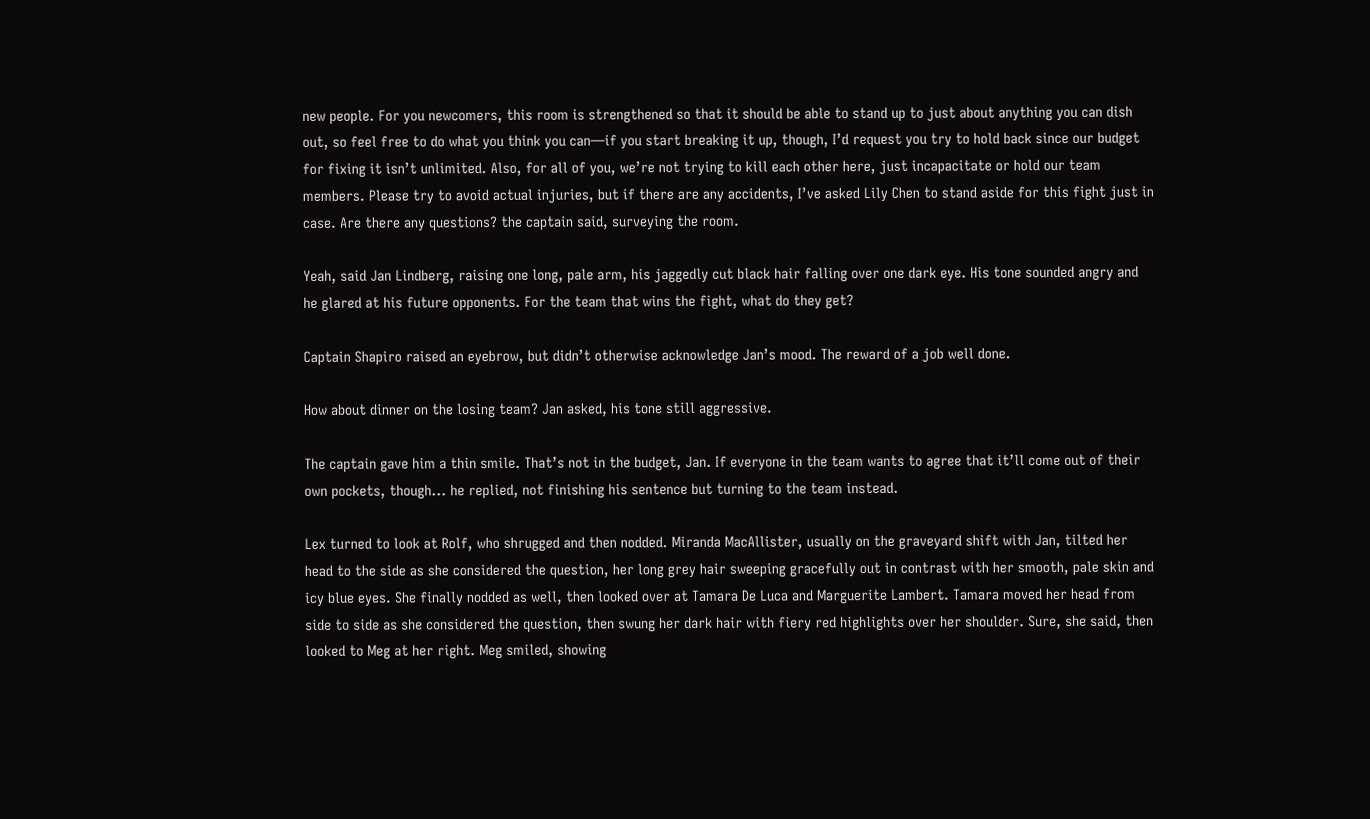new people. For you newcomers, this room is strengthened so that it should be able to stand up to just about anything you can dish out, so feel free to do what you think you can—if you start breaking it up, though, I’d request you try to hold back since our budget for fixing it isn’t unlimited. Also, for all of you, we’re not trying to kill each other here, just incapacitate or hold our team members. Please try to avoid actual injuries, but if there are any accidents, I’ve asked Lily Chen to stand aside for this fight just in case. Are there any questions? the captain said, surveying the room.

Yeah, said Jan Lindberg, raising one long, pale arm, his jaggedly cut black hair falling over one dark eye. His tone sounded angry and he glared at his future opponents. For the team that wins the fight, what do they get?

Captain Shapiro raised an eyebrow, but didn’t otherwise acknowledge Jan’s mood. The reward of a job well done.

How about dinner on the losing team? Jan asked, his tone still aggressive.

The captain gave him a thin smile. That’s not in the budget, Jan. If everyone in the team wants to agree that it’ll come out of their own pockets, though... he replied, not finishing his sentence but turning to the team instead.

Lex turned to look at Rolf, who shrugged and then nodded. Miranda MacAllister, usually on the graveyard shift with Jan, tilted her head to the side as she considered the question, her long grey hair sweeping gracefully out in contrast with her smooth, pale skin and icy blue eyes. She finally nodded as well, then looked over at Tamara De Luca and Marguerite Lambert. Tamara moved her head from side to side as she considered the question, then swung her dark hair with fiery red highlights over her shoulder. Sure, she said, then looked to Meg at her right. Meg smiled, showing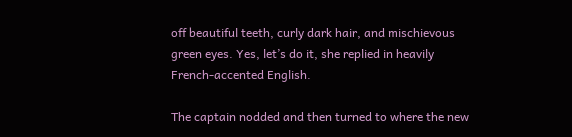off beautiful teeth, curly dark hair, and mischievous green eyes. Yes, let’s do it, she replied in heavily French-accented English.

The captain nodded and then turned to where the new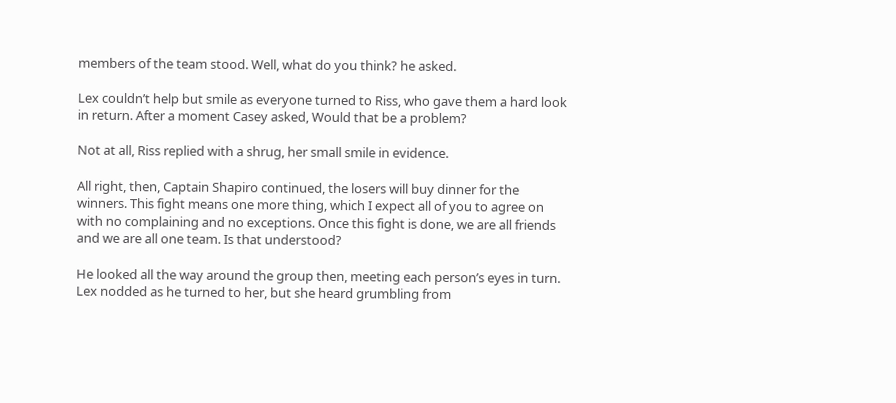members of the team stood. Well, what do you think? he asked.

Lex couldn’t help but smile as everyone turned to Riss, who gave them a hard look in return. After a moment Casey asked, Would that be a problem?

Not at all, Riss replied with a shrug, her small smile in evidence.

All right, then, Captain Shapiro continued, the losers will buy dinner for the winners. This fight means one more thing, which I expect all of you to agree on with no complaining and no exceptions. Once this fight is done, we are all friends and we are all one team. Is that understood?

He looked all the way around the group then, meeting each person’s eyes in turn. Lex nodded as he turned to her, but she heard grumbling from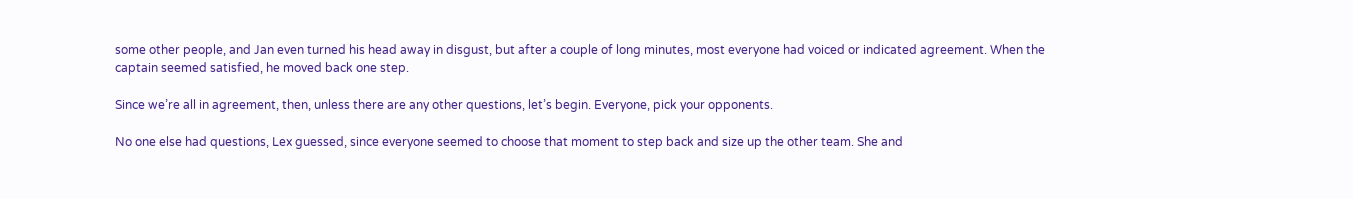some other people, and Jan even turned his head away in disgust, but after a couple of long minutes, most everyone had voiced or indicated agreement. When the captain seemed satisfied, he moved back one step.

Since we’re all in agreement, then, unless there are any other questions, let’s begin. Everyone, pick your opponents.

No one else had questions, Lex guessed, since everyone seemed to choose that moment to step back and size up the other team. She and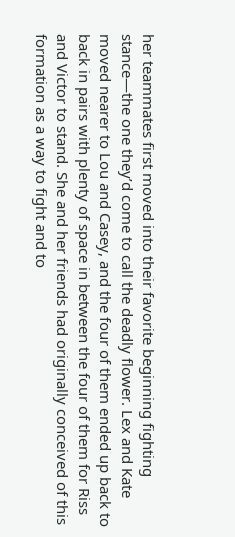her teammates first moved into their favorite beginning fighting stance—the one they’d come to call the deadly flower. Lex and Kate moved nearer to Lou and Casey, and the four of them ended up back to back in pairs with plenty of space in between the four of them for Riss and Victor to stand. She and her friends had originally conceived of this formation as a way to fight and to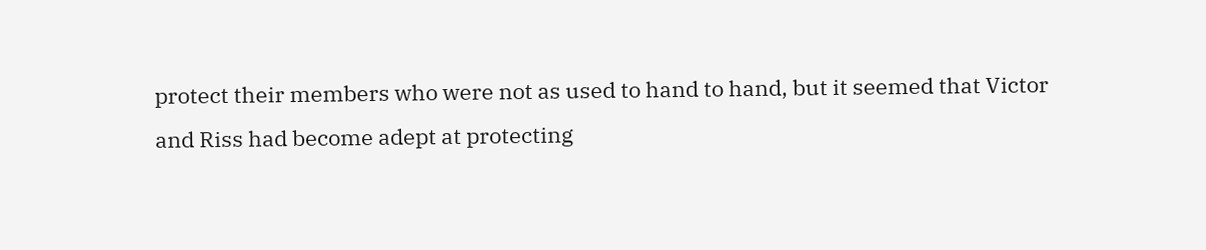protect their members who were not as used to hand to hand, but it seemed that Victor and Riss had become adept at protecting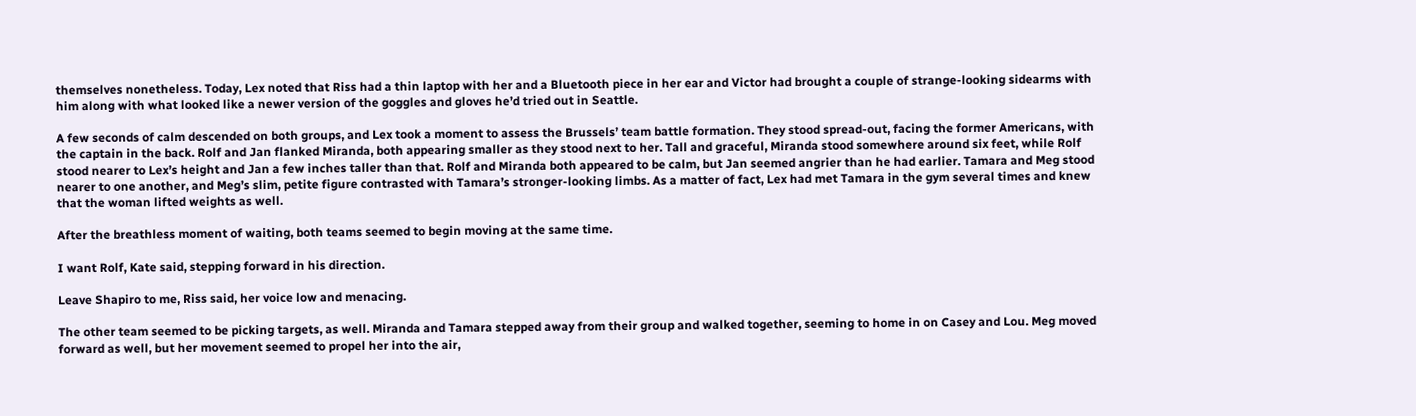themselves nonetheless. Today, Lex noted that Riss had a thin laptop with her and a Bluetooth piece in her ear and Victor had brought a couple of strange-looking sidearms with him along with what looked like a newer version of the goggles and gloves he’d tried out in Seattle.

A few seconds of calm descended on both groups, and Lex took a moment to assess the Brussels’ team battle formation. They stood spread-out, facing the former Americans, with the captain in the back. Rolf and Jan flanked Miranda, both appearing smaller as they stood next to her. Tall and graceful, Miranda stood somewhere around six feet, while Rolf stood nearer to Lex’s height and Jan a few inches taller than that. Rolf and Miranda both appeared to be calm, but Jan seemed angrier than he had earlier. Tamara and Meg stood nearer to one another, and Meg’s slim, petite figure contrasted with Tamara’s stronger-looking limbs. As a matter of fact, Lex had met Tamara in the gym several times and knew that the woman lifted weights as well.

After the breathless moment of waiting, both teams seemed to begin moving at the same time.

I want Rolf, Kate said, stepping forward in his direction.

Leave Shapiro to me, Riss said, her voice low and menacing.

The other team seemed to be picking targets, as well. Miranda and Tamara stepped away from their group and walked together, seeming to home in on Casey and Lou. Meg moved forward as well, but her movement seemed to propel her into the air,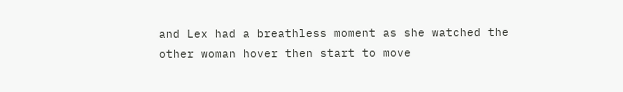and Lex had a breathless moment as she watched the other woman hover then start to move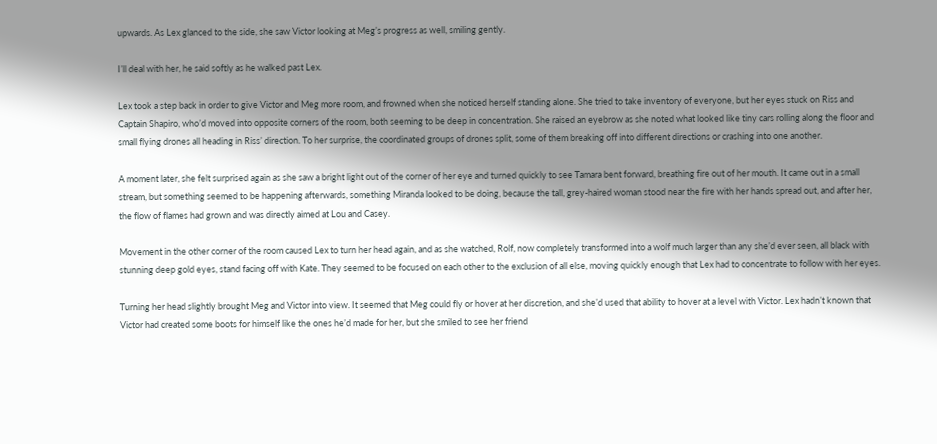upwards. As Lex glanced to the side, she saw Victor looking at Meg’s progress as well, smiling gently.

I’ll deal with her, he said softly as he walked past Lex.

Lex took a step back in order to give Victor and Meg more room, and frowned when she noticed herself standing alone. She tried to take inventory of everyone, but her eyes stuck on Riss and Captain Shapiro, who’d moved into opposite corners of the room, both seeming to be deep in concentration. She raised an eyebrow as she noted what looked like tiny cars rolling along the floor and small flying drones all heading in Riss’ direction. To her surprise, the coordinated groups of drones split, some of them breaking off into different directions or crashing into one another.

A moment later, she felt surprised again as she saw a bright light out of the corner of her eye and turned quickly to see Tamara bent forward, breathing fire out of her mouth. It came out in a small stream, but something seemed to be happening afterwards, something Miranda looked to be doing, because the tall, grey-haired woman stood near the fire with her hands spread out, and after her, the flow of flames had grown and was directly aimed at Lou and Casey.

Movement in the other corner of the room caused Lex to turn her head again, and as she watched, Rolf, now completely transformed into a wolf much larger than any she’d ever seen, all black with stunning deep gold eyes, stand facing off with Kate. They seemed to be focused on each other to the exclusion of all else, moving quickly enough that Lex had to concentrate to follow with her eyes.

Turning her head slightly brought Meg and Victor into view. It seemed that Meg could fly or hover at her discretion, and she’d used that ability to hover at a level with Victor. Lex hadn’t known that Victor had created some boots for himself like the ones he’d made for her, but she smiled to see her friend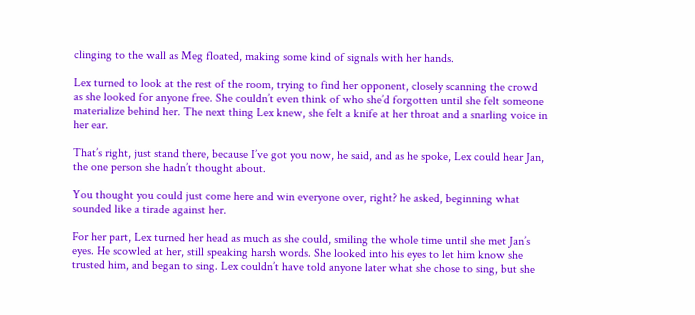clinging to the wall as Meg floated, making some kind of signals with her hands.

Lex turned to look at the rest of the room, trying to find her opponent, closely scanning the crowd as she looked for anyone free. She couldn’t even think of who she’d forgotten until she felt someone materialize behind her. The next thing Lex knew, she felt a knife at her throat and a snarling voice in her ear.

That’s right, just stand there, because I’ve got you now, he said, and as he spoke, Lex could hear Jan, the one person she hadn’t thought about.

You thought you could just come here and win everyone over, right? he asked, beginning what sounded like a tirade against her.

For her part, Lex turned her head as much as she could, smiling the whole time until she met Jan’s eyes. He scowled at her, still speaking harsh words. She looked into his eyes to let him know she trusted him, and began to sing. Lex couldn’t have told anyone later what she chose to sing, but she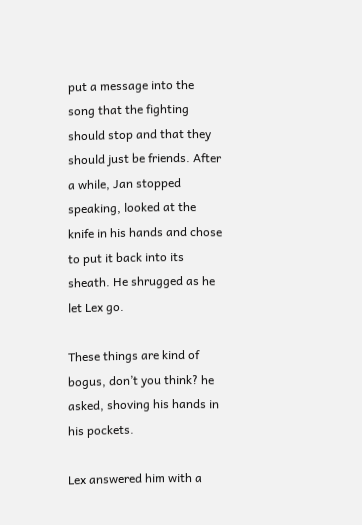put a message into the song that the fighting should stop and that they should just be friends. After a while, Jan stopped speaking, looked at the knife in his hands and chose to put it back into its sheath. He shrugged as he let Lex go.

These things are kind of bogus, don’t you think? he asked, shoving his hands in his pockets.

Lex answered him with a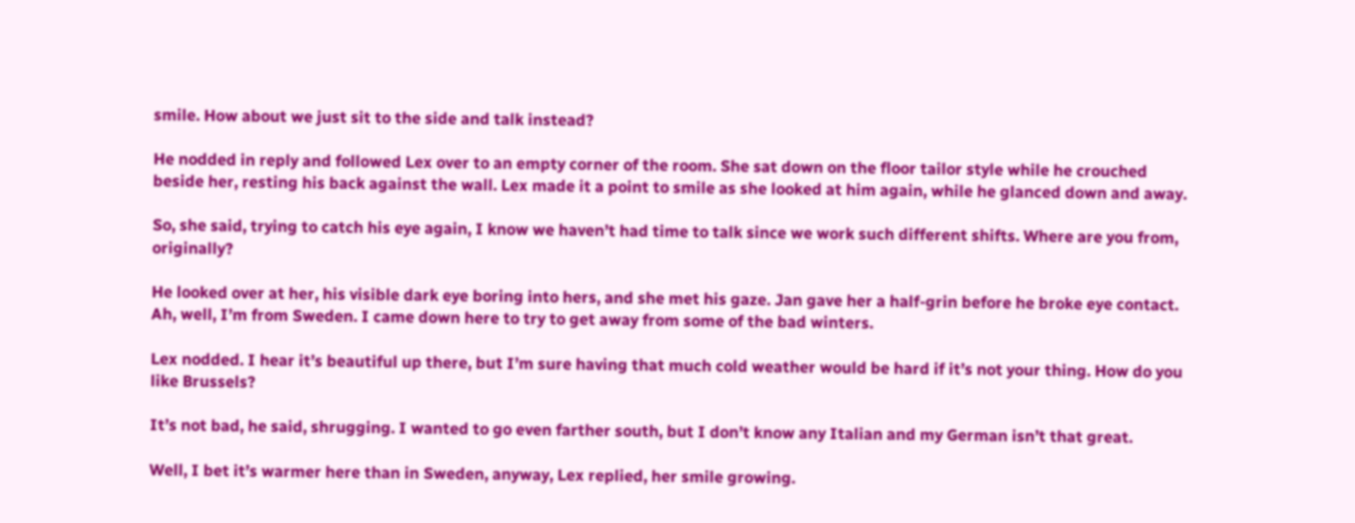smile. How about we just sit to the side and talk instead?

He nodded in reply and followed Lex over to an empty corner of the room. She sat down on the floor tailor style while he crouched beside her, resting his back against the wall. Lex made it a point to smile as she looked at him again, while he glanced down and away.

So, she said, trying to catch his eye again, I know we haven’t had time to talk since we work such different shifts. Where are you from, originally?

He looked over at her, his visible dark eye boring into hers, and she met his gaze. Jan gave her a half-grin before he broke eye contact. Ah, well, I’m from Sweden. I came down here to try to get away from some of the bad winters.

Lex nodded. I hear it’s beautiful up there, but I’m sure having that much cold weather would be hard if it’s not your thing. How do you like Brussels?

It’s not bad, he said, shrugging. I wanted to go even farther south, but I don’t know any Italian and my German isn’t that great.

Well, I bet it’s warmer here than in Sweden, anyway, Lex replied, her smile growing.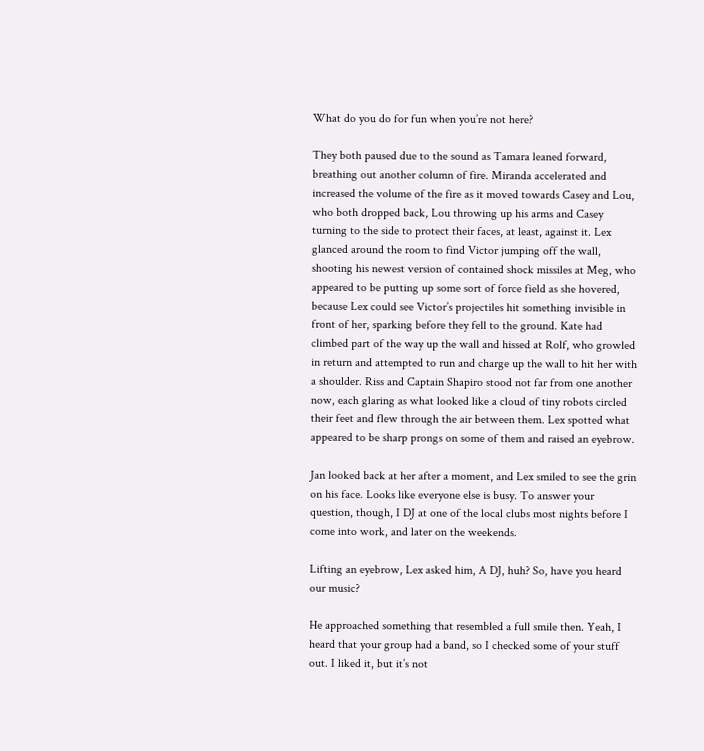What do you do for fun when you’re not here?

They both paused due to the sound as Tamara leaned forward, breathing out another column of fire. Miranda accelerated and increased the volume of the fire as it moved towards Casey and Lou, who both dropped back, Lou throwing up his arms and Casey turning to the side to protect their faces, at least, against it. Lex glanced around the room to find Victor jumping off the wall, shooting his newest version of contained shock missiles at Meg, who appeared to be putting up some sort of force field as she hovered, because Lex could see Victor’s projectiles hit something invisible in front of her, sparking before they fell to the ground. Kate had climbed part of the way up the wall and hissed at Rolf, who growled in return and attempted to run and charge up the wall to hit her with a shoulder. Riss and Captain Shapiro stood not far from one another now, each glaring as what looked like a cloud of tiny robots circled their feet and flew through the air between them. Lex spotted what appeared to be sharp prongs on some of them and raised an eyebrow.

Jan looked back at her after a moment, and Lex smiled to see the grin on his face. Looks like everyone else is busy. To answer your question, though, I DJ at one of the local clubs most nights before I come into work, and later on the weekends.

Lifting an eyebrow, Lex asked him, A DJ, huh? So, have you heard our music?

He approached something that resembled a full smile then. Yeah, I heard that your group had a band, so I checked some of your stuff out. I liked it, but it’s not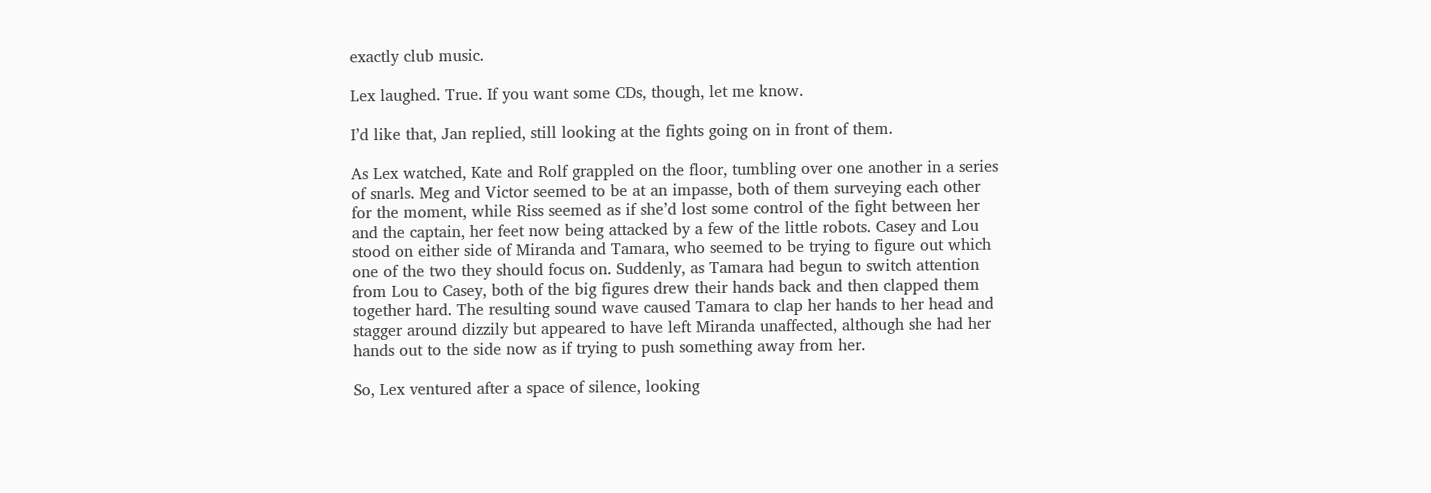exactly club music.

Lex laughed. True. If you want some CDs, though, let me know.

I’d like that, Jan replied, still looking at the fights going on in front of them.

As Lex watched, Kate and Rolf grappled on the floor, tumbling over one another in a series of snarls. Meg and Victor seemed to be at an impasse, both of them surveying each other for the moment, while Riss seemed as if she’d lost some control of the fight between her and the captain, her feet now being attacked by a few of the little robots. Casey and Lou stood on either side of Miranda and Tamara, who seemed to be trying to figure out which one of the two they should focus on. Suddenly, as Tamara had begun to switch attention from Lou to Casey, both of the big figures drew their hands back and then clapped them together hard. The resulting sound wave caused Tamara to clap her hands to her head and stagger around dizzily but appeared to have left Miranda unaffected, although she had her hands out to the side now as if trying to push something away from her.

So, Lex ventured after a space of silence, looking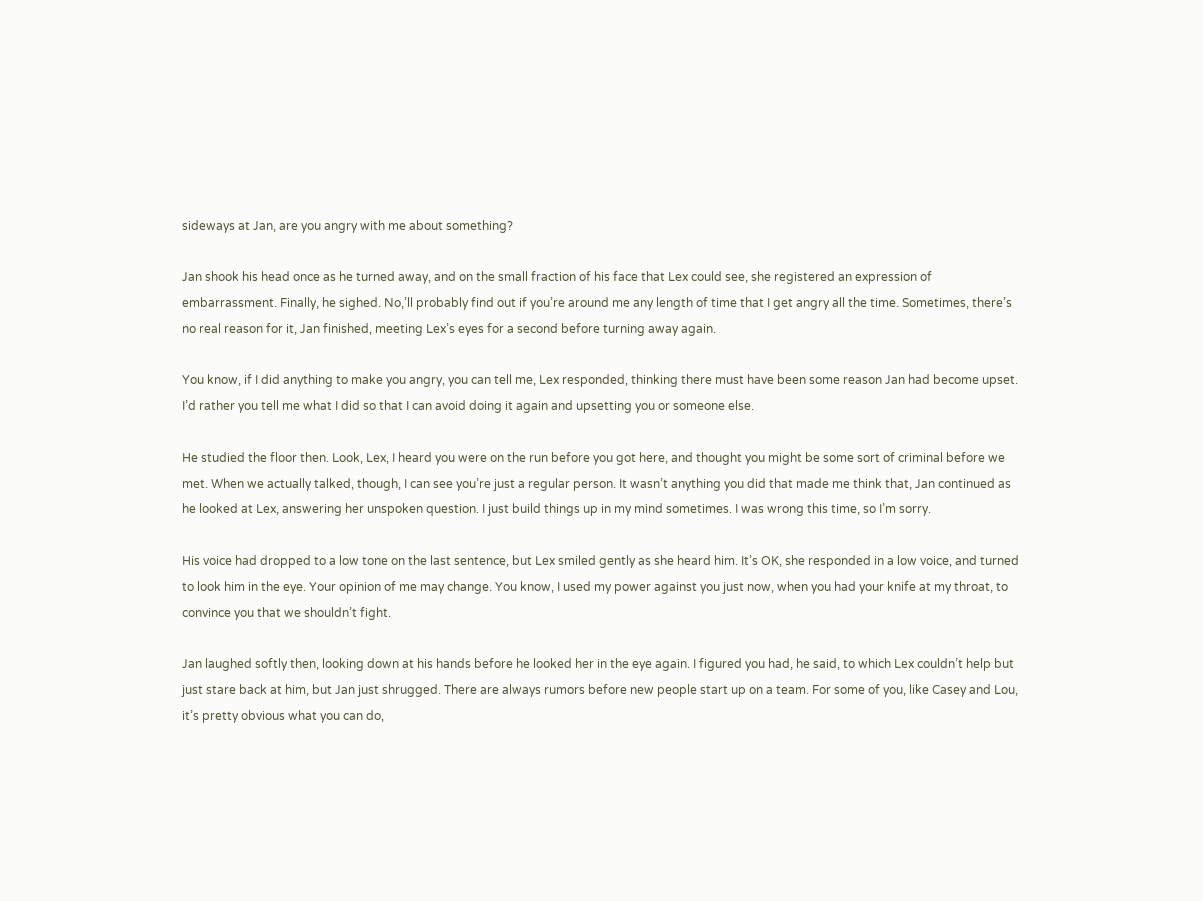sideways at Jan, are you angry with me about something?

Jan shook his head once as he turned away, and on the small fraction of his face that Lex could see, she registered an expression of embarrassment. Finally, he sighed. No,’ll probably find out if you’re around me any length of time that I get angry all the time. Sometimes, there’s no real reason for it, Jan finished, meeting Lex’s eyes for a second before turning away again.

You know, if I did anything to make you angry, you can tell me, Lex responded, thinking there must have been some reason Jan had become upset. I’d rather you tell me what I did so that I can avoid doing it again and upsetting you or someone else.

He studied the floor then. Look, Lex, I heard you were on the run before you got here, and thought you might be some sort of criminal before we met. When we actually talked, though, I can see you’re just a regular person. It wasn’t anything you did that made me think that, Jan continued as he looked at Lex, answering her unspoken question. I just build things up in my mind sometimes. I was wrong this time, so I’m sorry.

His voice had dropped to a low tone on the last sentence, but Lex smiled gently as she heard him. It’s OK, she responded in a low voice, and turned to look him in the eye. Your opinion of me may change. You know, I used my power against you just now, when you had your knife at my throat, to convince you that we shouldn’t fight.

Jan laughed softly then, looking down at his hands before he looked her in the eye again. I figured you had, he said, to which Lex couldn’t help but just stare back at him, but Jan just shrugged. There are always rumors before new people start up on a team. For some of you, like Casey and Lou, it’s pretty obvious what you can do,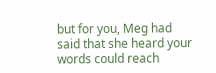but for you, Meg had said that she heard your words could reach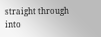straight through into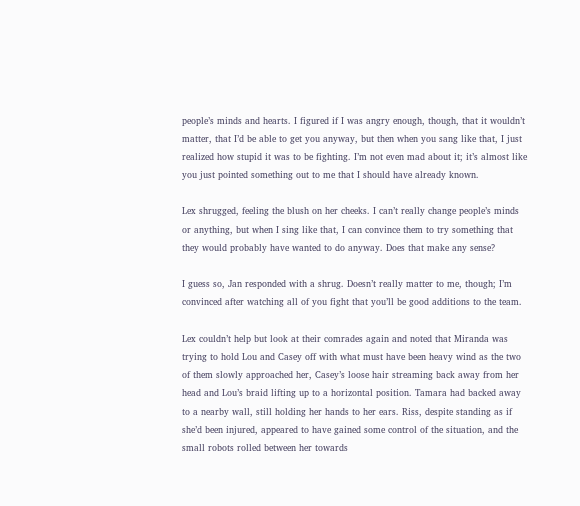people’s minds and hearts. I figured if I was angry enough, though, that it wouldn’t matter, that I’d be able to get you anyway, but then when you sang like that, I just realized how stupid it was to be fighting. I’m not even mad about it; it’s almost like you just pointed something out to me that I should have already known.

Lex shrugged, feeling the blush on her cheeks. I can’t really change people’s minds or anything, but when I sing like that, I can convince them to try something that they would probably have wanted to do anyway. Does that make any sense?

I guess so, Jan responded with a shrug. Doesn’t really matter to me, though; I’m convinced after watching all of you fight that you’ll be good additions to the team.

Lex couldn’t help but look at their comrades again and noted that Miranda was trying to hold Lou and Casey off with what must have been heavy wind as the two of them slowly approached her, Casey’s loose hair streaming back away from her head and Lou’s braid lifting up to a horizontal position. Tamara had backed away to a nearby wall, still holding her hands to her ears. Riss, despite standing as if she’d been injured, appeared to have gained some control of the situation, and the small robots rolled between her towards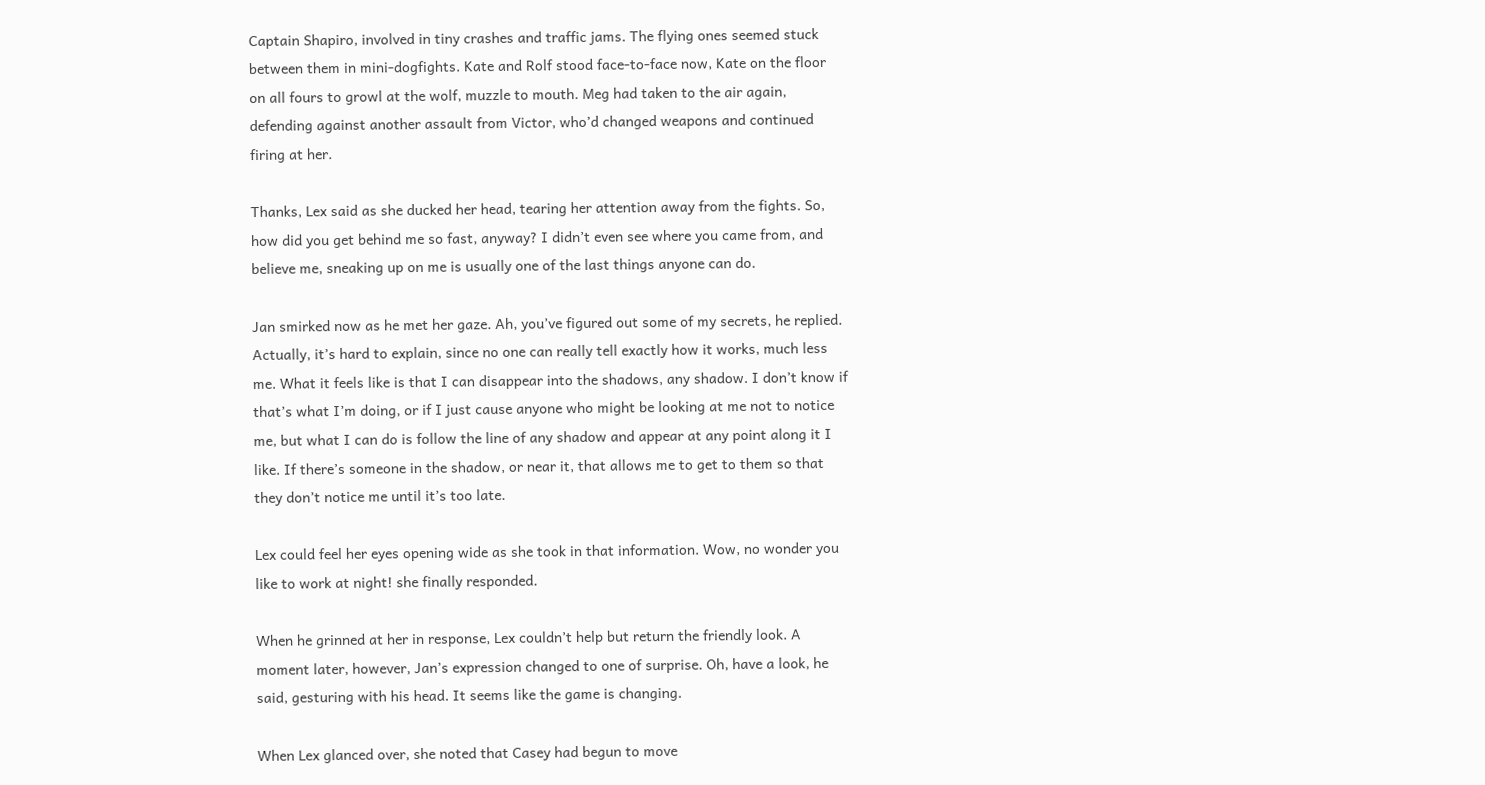Captain Shapiro, involved in tiny crashes and traffic jams. The flying ones seemed stuck between them in mini-dogfights. Kate and Rolf stood face-to-face now, Kate on the floor on all fours to growl at the wolf, muzzle to mouth. Meg had taken to the air again, defending against another assault from Victor, who’d changed weapons and continued firing at her.

Thanks, Lex said as she ducked her head, tearing her attention away from the fights. So, how did you get behind me so fast, anyway? I didn’t even see where you came from, and believe me, sneaking up on me is usually one of the last things anyone can do.

Jan smirked now as he met her gaze. Ah, you’ve figured out some of my secrets, he replied. Actually, it’s hard to explain, since no one can really tell exactly how it works, much less me. What it feels like is that I can disappear into the shadows, any shadow. I don’t know if that’s what I’m doing, or if I just cause anyone who might be looking at me not to notice me, but what I can do is follow the line of any shadow and appear at any point along it I like. If there’s someone in the shadow, or near it, that allows me to get to them so that they don’t notice me until it’s too late.

Lex could feel her eyes opening wide as she took in that information. Wow, no wonder you like to work at night! she finally responded.

When he grinned at her in response, Lex couldn’t help but return the friendly look. A moment later, however, Jan’s expression changed to one of surprise. Oh, have a look, he said, gesturing with his head. It seems like the game is changing.

When Lex glanced over, she noted that Casey had begun to move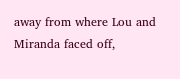away from where Lou and Miranda faced off,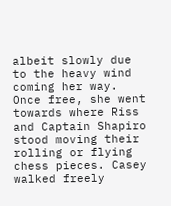albeit slowly due to the heavy wind coming her way. Once free, she went towards where Riss and Captain Shapiro stood moving their rolling or flying chess pieces. Casey walked freely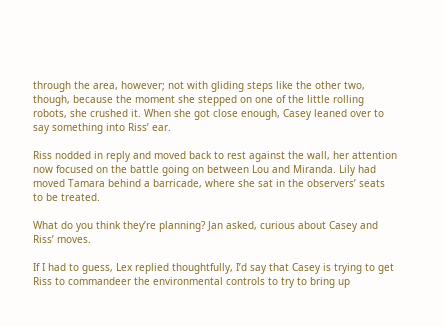through the area, however; not with gliding steps like the other two, though, because the moment she stepped on one of the little rolling robots, she crushed it. When she got close enough, Casey leaned over to say something into Riss’ ear.

Riss nodded in reply and moved back to rest against the wall, her attention now focused on the battle going on between Lou and Miranda. Lily had moved Tamara behind a barricade, where she sat in the observers’ seats to be treated.

What do you think they’re planning? Jan asked, curious about Casey and Riss’ moves.

If I had to guess, Lex replied thoughtfully, I’d say that Casey is trying to get Riss to commandeer the environmental controls to try to bring up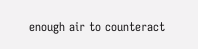enough air to counteract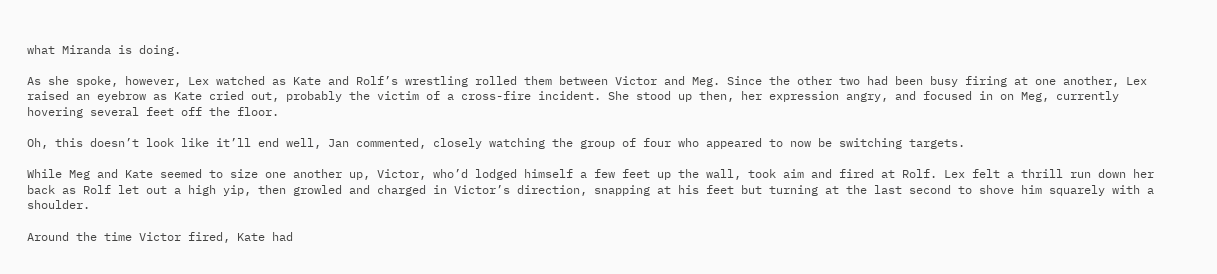what Miranda is doing.

As she spoke, however, Lex watched as Kate and Rolf’s wrestling rolled them between Victor and Meg. Since the other two had been busy firing at one another, Lex raised an eyebrow as Kate cried out, probably the victim of a cross-fire incident. She stood up then, her expression angry, and focused in on Meg, currently hovering several feet off the floor.

Oh, this doesn’t look like it’ll end well, Jan commented, closely watching the group of four who appeared to now be switching targets.

While Meg and Kate seemed to size one another up, Victor, who’d lodged himself a few feet up the wall, took aim and fired at Rolf. Lex felt a thrill run down her back as Rolf let out a high yip, then growled and charged in Victor’s direction, snapping at his feet but turning at the last second to shove him squarely with a shoulder.

Around the time Victor fired, Kate had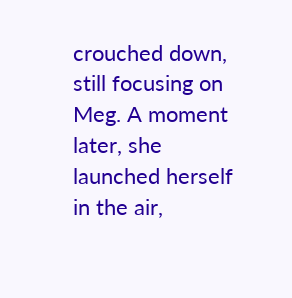crouched down, still focusing on Meg. A moment later, she launched herself in the air,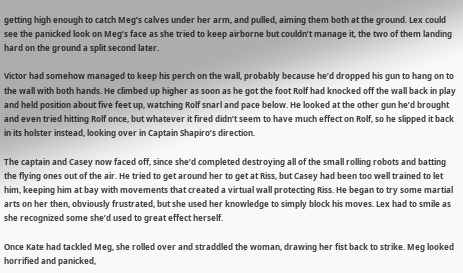getting high enough to catch Meg’s calves under her arm, and pulled, aiming them both at the ground. Lex could see the panicked look on Meg’s face as she tried to keep airborne but couldn’t manage it, the two of them landing hard on the ground a split second later.

Victor had somehow managed to keep his perch on the wall, probably because he’d dropped his gun to hang on to the wall with both hands. He climbed up higher as soon as he got the foot Rolf had knocked off the wall back in play and held position about five feet up, watching Rolf snarl and pace below. He looked at the other gun he’d brought and even tried hitting Rolf once, but whatever it fired didn’t seem to have much effect on Rolf, so he slipped it back in its holster instead, looking over in Captain Shapiro’s direction.

The captain and Casey now faced off, since she’d completed destroying all of the small rolling robots and batting the flying ones out of the air. He tried to get around her to get at Riss, but Casey had been too well trained to let him, keeping him at bay with movements that created a virtual wall protecting Riss. He began to try some martial arts on her then, obviously frustrated, but she used her knowledge to simply block his moves. Lex had to smile as she recognized some she’d used to great effect herself.

Once Kate had tackled Meg, she rolled over and straddled the woman, drawing her fist back to strike. Meg looked horrified and panicked,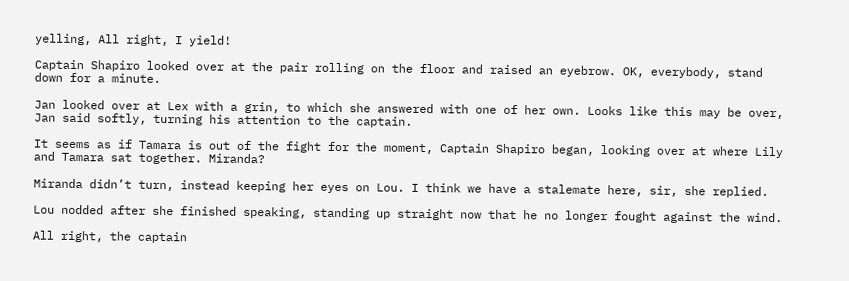yelling, All right, I yield!

Captain Shapiro looked over at the pair rolling on the floor and raised an eyebrow. OK, everybody, stand down for a minute.

Jan looked over at Lex with a grin, to which she answered with one of her own. Looks like this may be over, Jan said softly, turning his attention to the captain.

It seems as if Tamara is out of the fight for the moment, Captain Shapiro began, looking over at where Lily and Tamara sat together. Miranda?

Miranda didn’t turn, instead keeping her eyes on Lou. I think we have a stalemate here, sir, she replied.

Lou nodded after she finished speaking, standing up straight now that he no longer fought against the wind.

All right, the captain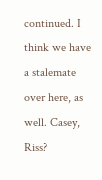continued. I think we have a stalemate over here, as well. Casey, Riss?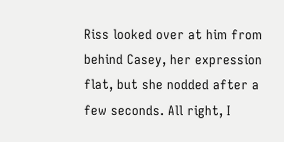Riss looked over at him from behind Casey, her expression flat, but she nodded after a few seconds. All right, I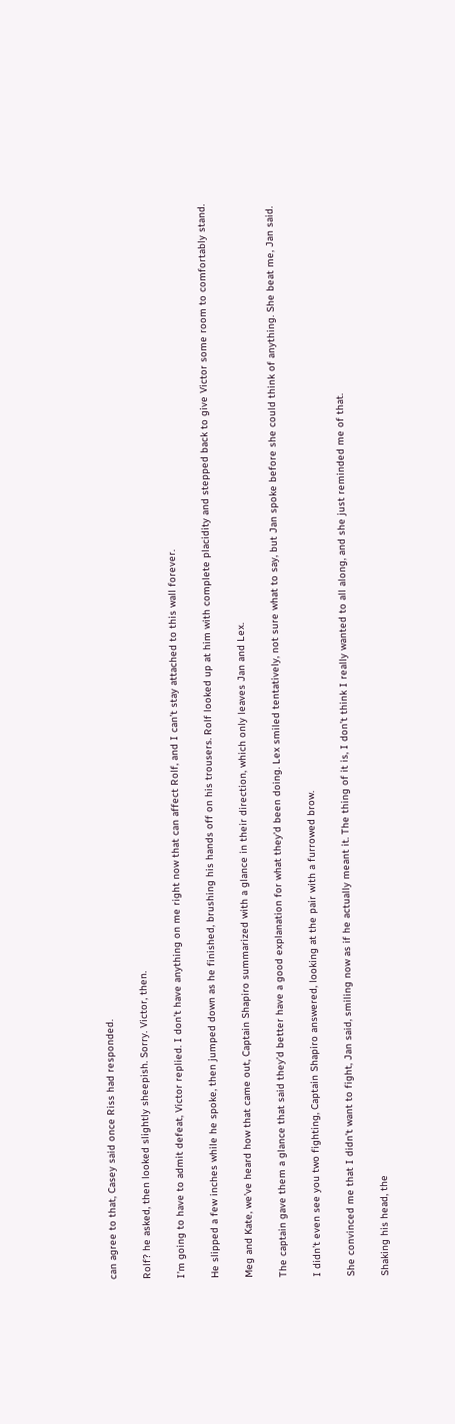can agree to that, Casey said once Riss had responded.

Rolf? he asked, then looked slightly sheepish. Sorry. Victor, then.

I’m going to have to admit defeat, Victor replied. I don’t have anything on me right now that can affect Rolf, and I can’t stay attached to this wall forever.

He slipped a few inches while he spoke, then jumped down as he finished, brushing his hands off on his trousers. Rolf looked up at him with complete placidity and stepped back to give Victor some room to comfortably stand.

Meg and Kate, we’ve heard how that came out, Captain Shapiro summarized with a glance in their direction, which only leaves Jan and Lex.

The captain gave them a glance that said they’d better have a good explanation for what they’d been doing. Lex smiled tentatively, not sure what to say, but Jan spoke before she could think of anything. She beat me, Jan said.

I didn’t even see you two fighting, Captain Shapiro answered, looking at the pair with a furrowed brow.

She convinced me that I didn’t want to fight, Jan said, smiling now as if he actually meant it. The thing of it is, I don’t think I really wanted to all along, and she just reminded me of that.

Shaking his head, the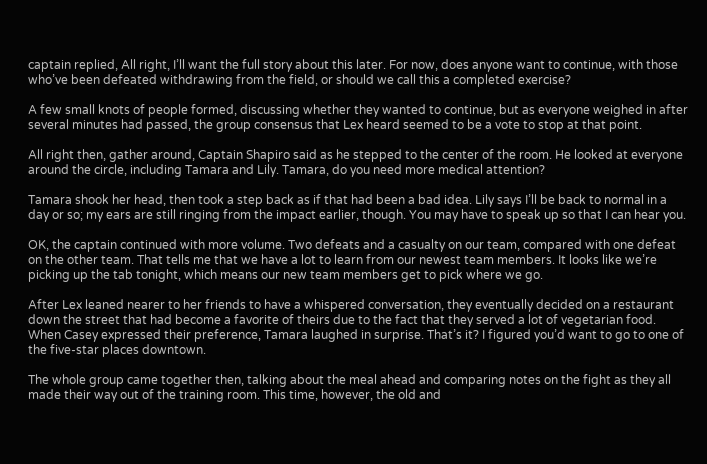captain replied, All right, I’ll want the full story about this later. For now, does anyone want to continue, with those who’ve been defeated withdrawing from the field, or should we call this a completed exercise?

A few small knots of people formed, discussing whether they wanted to continue, but as everyone weighed in after several minutes had passed, the group consensus that Lex heard seemed to be a vote to stop at that point.

All right then, gather around, Captain Shapiro said as he stepped to the center of the room. He looked at everyone around the circle, including Tamara and Lily. Tamara, do you need more medical attention?

Tamara shook her head, then took a step back as if that had been a bad idea. Lily says I’ll be back to normal in a day or so; my ears are still ringing from the impact earlier, though. You may have to speak up so that I can hear you.

OK, the captain continued with more volume. Two defeats and a casualty on our team, compared with one defeat on the other team. That tells me that we have a lot to learn from our newest team members. It looks like we’re picking up the tab tonight, which means our new team members get to pick where we go.

After Lex leaned nearer to her friends to have a whispered conversation, they eventually decided on a restaurant down the street that had become a favorite of theirs due to the fact that they served a lot of vegetarian food. When Casey expressed their preference, Tamara laughed in surprise. That’s it? I figured you’d want to go to one of the five-star places downtown.

The whole group came together then, talking about the meal ahead and comparing notes on the fight as they all made their way out of the training room. This time, however, the old and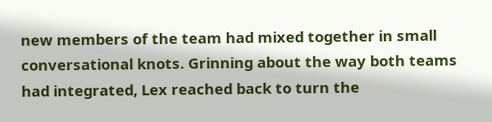new members of the team had mixed together in small conversational knots. Grinning about the way both teams had integrated, Lex reached back to turn the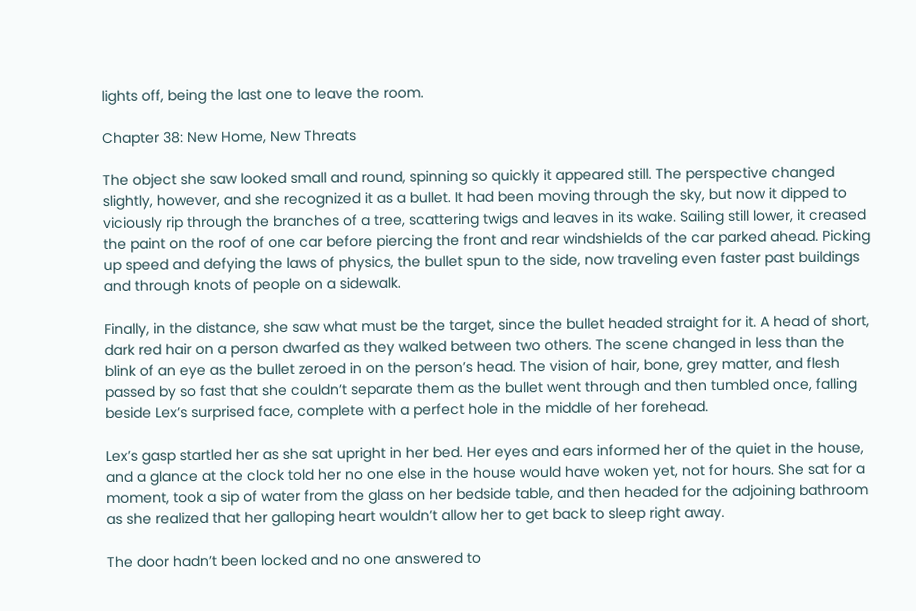lights off, being the last one to leave the room.

Chapter 38: New Home, New Threats

The object she saw looked small and round, spinning so quickly it appeared still. The perspective changed slightly, however, and she recognized it as a bullet. It had been moving through the sky, but now it dipped to viciously rip through the branches of a tree, scattering twigs and leaves in its wake. Sailing still lower, it creased the paint on the roof of one car before piercing the front and rear windshields of the car parked ahead. Picking up speed and defying the laws of physics, the bullet spun to the side, now traveling even faster past buildings and through knots of people on a sidewalk.

Finally, in the distance, she saw what must be the target, since the bullet headed straight for it. A head of short, dark red hair on a person dwarfed as they walked between two others. The scene changed in less than the blink of an eye as the bullet zeroed in on the person’s head. The vision of hair, bone, grey matter, and flesh passed by so fast that she couldn’t separate them as the bullet went through and then tumbled once, falling beside Lex’s surprised face, complete with a perfect hole in the middle of her forehead.

Lex’s gasp startled her as she sat upright in her bed. Her eyes and ears informed her of the quiet in the house, and a glance at the clock told her no one else in the house would have woken yet, not for hours. She sat for a moment, took a sip of water from the glass on her bedside table, and then headed for the adjoining bathroom as she realized that her galloping heart wouldn’t allow her to get back to sleep right away.

The door hadn’t been locked and no one answered to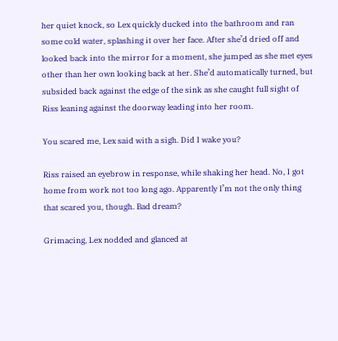her quiet knock, so Lex quickly ducked into the bathroom and ran some cold water, splashing it over her face. After she’d dried off and looked back into the mirror for a moment, she jumped as she met eyes other than her own looking back at her. She’d automatically turned, but subsided back against the edge of the sink as she caught full sight of Riss leaning against the doorway leading into her room.

You scared me, Lex said with a sigh. Did I wake you?

Riss raised an eyebrow in response, while shaking her head. No, I got home from work not too long ago. Apparently I’m not the only thing that scared you, though. Bad dream?

Grimacing, Lex nodded and glanced at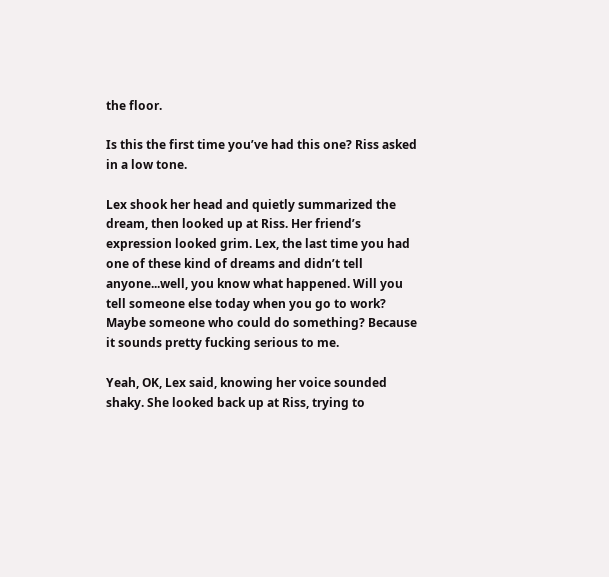the floor.

Is this the first time you’ve had this one? Riss asked in a low tone.

Lex shook her head and quietly summarized the dream, then looked up at Riss. Her friend’s expression looked grim. Lex, the last time you had one of these kind of dreams and didn’t tell anyone...well, you know what happened. Will you tell someone else today when you go to work? Maybe someone who could do something? Because it sounds pretty fucking serious to me.

Yeah, OK, Lex said, knowing her voice sounded shaky. She looked back up at Riss, trying to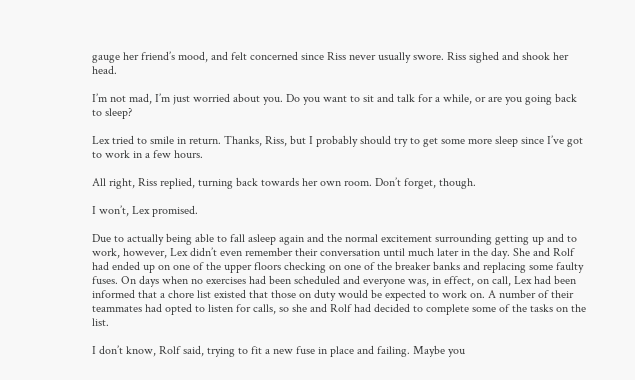gauge her friend’s mood, and felt concerned since Riss never usually swore. Riss sighed and shook her head.

I’m not mad, I’m just worried about you. Do you want to sit and talk for a while, or are you going back to sleep?

Lex tried to smile in return. Thanks, Riss, but I probably should try to get some more sleep since I’ve got to work in a few hours.

All right, Riss replied, turning back towards her own room. Don’t forget, though.

I won’t, Lex promised.

Due to actually being able to fall asleep again and the normal excitement surrounding getting up and to work, however, Lex didn’t even remember their conversation until much later in the day. She and Rolf had ended up on one of the upper floors checking on one of the breaker banks and replacing some faulty fuses. On days when no exercises had been scheduled and everyone was, in effect, on call, Lex had been informed that a chore list existed that those on duty would be expected to work on. A number of their teammates had opted to listen for calls, so she and Rolf had decided to complete some of the tasks on the list.

I don’t know, Rolf said, trying to fit a new fuse in place and failing. Maybe you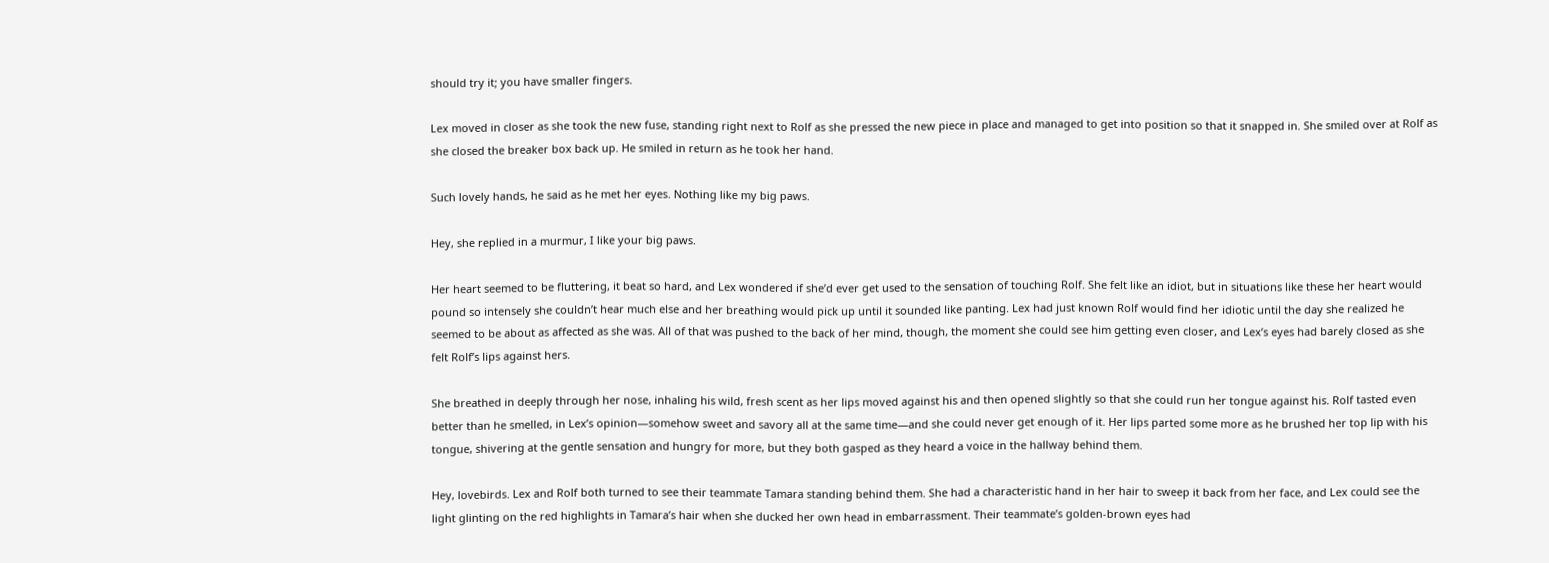should try it; you have smaller fingers.

Lex moved in closer as she took the new fuse, standing right next to Rolf as she pressed the new piece in place and managed to get into position so that it snapped in. She smiled over at Rolf as she closed the breaker box back up. He smiled in return as he took her hand.

Such lovely hands, he said as he met her eyes. Nothing like my big paws.

Hey, she replied in a murmur, I like your big paws.

Her heart seemed to be fluttering, it beat so hard, and Lex wondered if she’d ever get used to the sensation of touching Rolf. She felt like an idiot, but in situations like these her heart would pound so intensely she couldn’t hear much else and her breathing would pick up until it sounded like panting. Lex had just known Rolf would find her idiotic until the day she realized he seemed to be about as affected as she was. All of that was pushed to the back of her mind, though, the moment she could see him getting even closer, and Lex’s eyes had barely closed as she felt Rolf’s lips against hers.

She breathed in deeply through her nose, inhaling his wild, fresh scent as her lips moved against his and then opened slightly so that she could run her tongue against his. Rolf tasted even better than he smelled, in Lex’s opinion—somehow sweet and savory all at the same time—and she could never get enough of it. Her lips parted some more as he brushed her top lip with his tongue, shivering at the gentle sensation and hungry for more, but they both gasped as they heard a voice in the hallway behind them.

Hey, lovebirds. Lex and Rolf both turned to see their teammate Tamara standing behind them. She had a characteristic hand in her hair to sweep it back from her face, and Lex could see the light glinting on the red highlights in Tamara’s hair when she ducked her own head in embarrassment. Their teammate’s golden-brown eyes had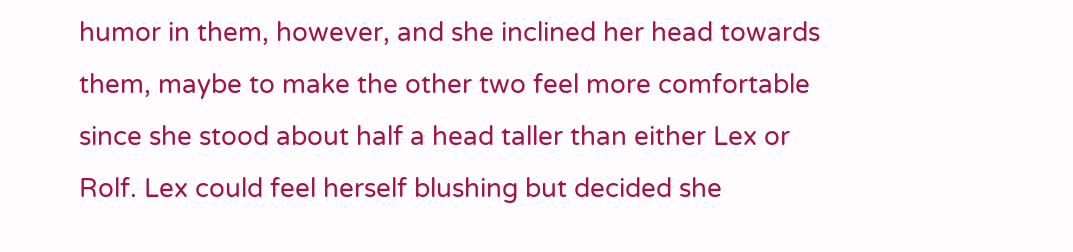humor in them, however, and she inclined her head towards them, maybe to make the other two feel more comfortable since she stood about half a head taller than either Lex or Rolf. Lex could feel herself blushing but decided she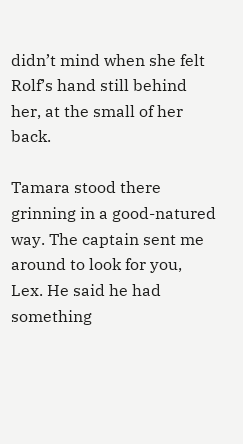didn’t mind when she felt Rolf’s hand still behind her, at the small of her back.

Tamara stood there grinning in a good-natured way. The captain sent me around to look for you, Lex. He said he had something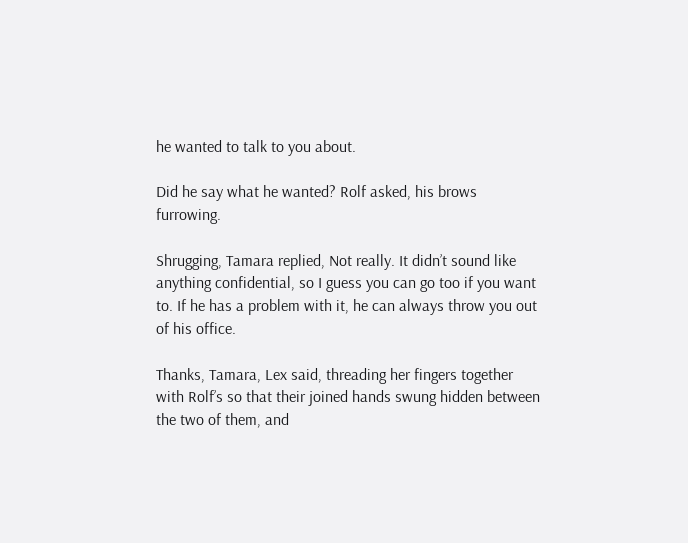he wanted to talk to you about.

Did he say what he wanted? Rolf asked, his brows furrowing.

Shrugging, Tamara replied, Not really. It didn’t sound like anything confidential, so I guess you can go too if you want to. If he has a problem with it, he can always throw you out of his office.

Thanks, Tamara, Lex said, threading her fingers together with Rolf’s so that their joined hands swung hidden between the two of them, and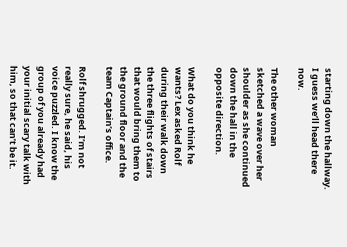starting down the hallway. I guess we’ll head there now.

The other woman sketched a wave over her shoulder as she continued down the hall in the opposite direction.

What do you think he wants? Lex asked Rolf during their walk down the three flights of stairs that would bring them to the ground floor and the team Captain’s office.

Rolf shrugged. I’m not really sure, he said, his voice puzzled. I know the group of you already had your initial scary talk with him, so that can’t be it.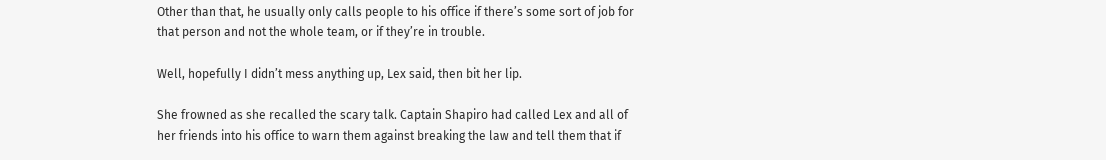Other than that, he usually only calls people to his office if there’s some sort of job for that person and not the whole team, or if they’re in trouble.

Well, hopefully I didn’t mess anything up, Lex said, then bit her lip.

She frowned as she recalled the scary talk. Captain Shapiro had called Lex and all of her friends into his office to warn them against breaking the law and tell them that if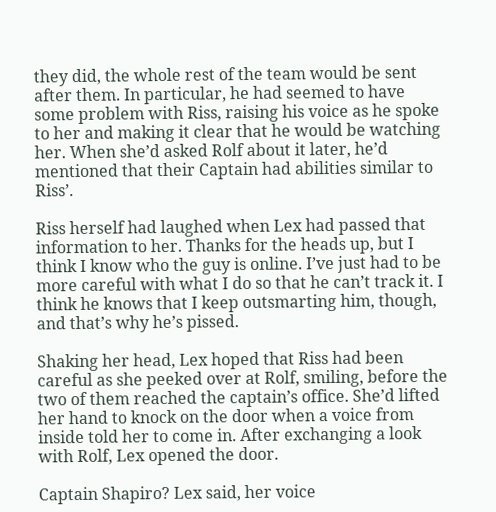they did, the whole rest of the team would be sent after them. In particular, he had seemed to have some problem with Riss, raising his voice as he spoke to her and making it clear that he would be watching her. When she’d asked Rolf about it later, he’d mentioned that their Captain had abilities similar to Riss’.

Riss herself had laughed when Lex had passed that information to her. Thanks for the heads up, but I think I know who the guy is online. I’ve just had to be more careful with what I do so that he can’t track it. I think he knows that I keep outsmarting him, though, and that’s why he’s pissed.

Shaking her head, Lex hoped that Riss had been careful as she peeked over at Rolf, smiling, before the two of them reached the captain’s office. She’d lifted her hand to knock on the door when a voice from inside told her to come in. After exchanging a look with Rolf, Lex opened the door.

Captain Shapiro? Lex said, her voice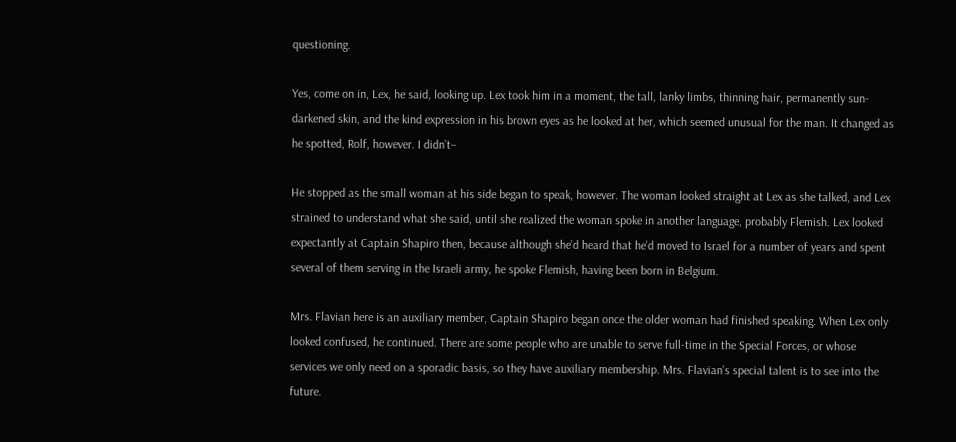questioning.

Yes, come on in, Lex, he said, looking up. Lex took him in a moment, the tall, lanky limbs, thinning hair, permanently sun-darkened skin, and the kind expression in his brown eyes as he looked at her, which seemed unusual for the man. It changed as he spotted, Rolf, however. I didn’t–

He stopped as the small woman at his side began to speak, however. The woman looked straight at Lex as she talked, and Lex strained to understand what she said, until she realized the woman spoke in another language, probably Flemish. Lex looked expectantly at Captain Shapiro then, because although she’d heard that he’d moved to Israel for a number of years and spent several of them serving in the Israeli army, he spoke Flemish, having been born in Belgium.

Mrs. Flavian here is an auxiliary member, Captain Shapiro began once the older woman had finished speaking. When Lex only looked confused, he continued. There are some people who are unable to serve full-time in the Special Forces, or whose services we only need on a sporadic basis, so they have auxiliary membership. Mrs. Flavian’s special talent is to see into the future.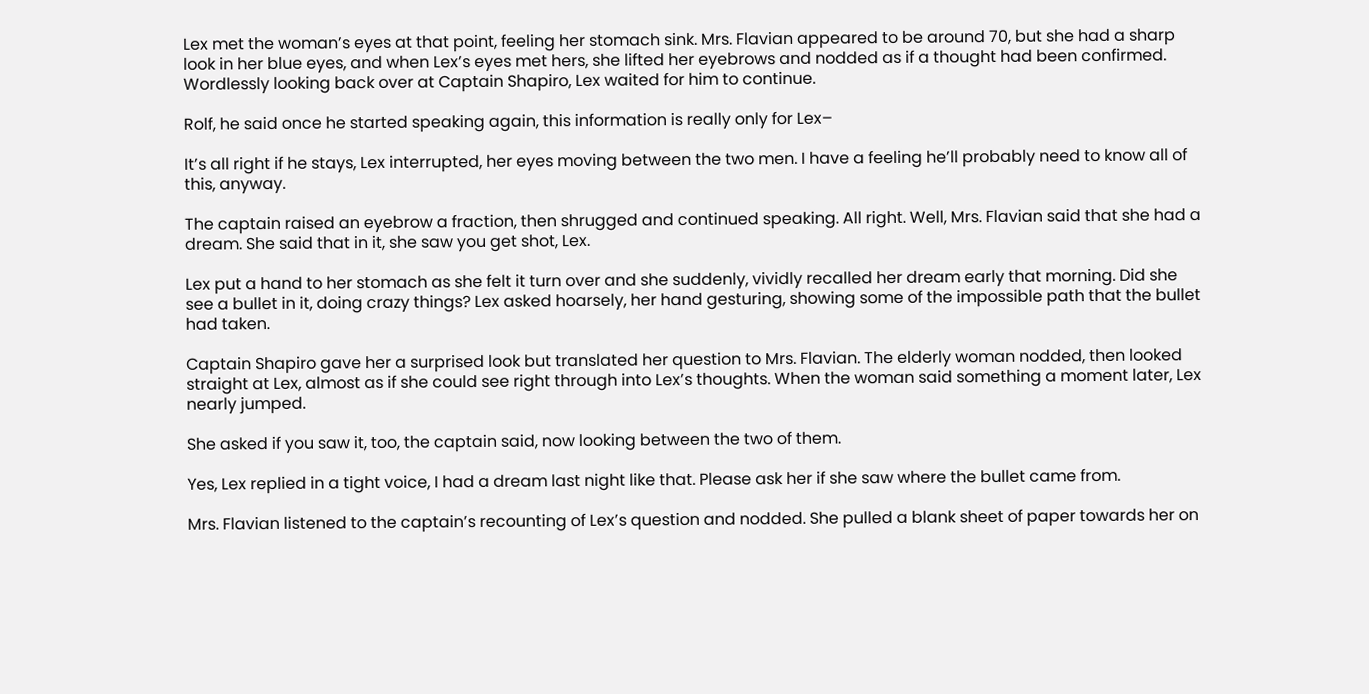Lex met the woman’s eyes at that point, feeling her stomach sink. Mrs. Flavian appeared to be around 70, but she had a sharp look in her blue eyes, and when Lex’s eyes met hers, she lifted her eyebrows and nodded as if a thought had been confirmed. Wordlessly looking back over at Captain Shapiro, Lex waited for him to continue.

Rolf, he said once he started speaking again, this information is really only for Lex–

It’s all right if he stays, Lex interrupted, her eyes moving between the two men. I have a feeling he’ll probably need to know all of this, anyway.

The captain raised an eyebrow a fraction, then shrugged and continued speaking. All right. Well, Mrs. Flavian said that she had a dream. She said that in it, she saw you get shot, Lex.

Lex put a hand to her stomach as she felt it turn over and she suddenly, vividly recalled her dream early that morning. Did she see a bullet in it, doing crazy things? Lex asked hoarsely, her hand gesturing, showing some of the impossible path that the bullet had taken.

Captain Shapiro gave her a surprised look but translated her question to Mrs. Flavian. The elderly woman nodded, then looked straight at Lex, almost as if she could see right through into Lex’s thoughts. When the woman said something a moment later, Lex nearly jumped.

She asked if you saw it, too, the captain said, now looking between the two of them.

Yes, Lex replied in a tight voice, I had a dream last night like that. Please ask her if she saw where the bullet came from.

Mrs. Flavian listened to the captain’s recounting of Lex’s question and nodded. She pulled a blank sheet of paper towards her on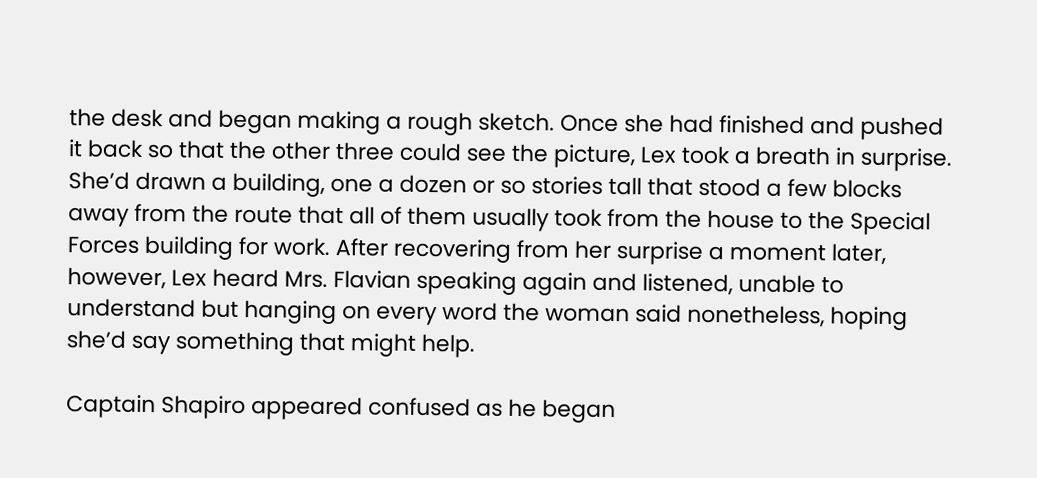the desk and began making a rough sketch. Once she had finished and pushed it back so that the other three could see the picture, Lex took a breath in surprise. She’d drawn a building, one a dozen or so stories tall that stood a few blocks away from the route that all of them usually took from the house to the Special Forces building for work. After recovering from her surprise a moment later, however, Lex heard Mrs. Flavian speaking again and listened, unable to understand but hanging on every word the woman said nonetheless, hoping she’d say something that might help.

Captain Shapiro appeared confused as he began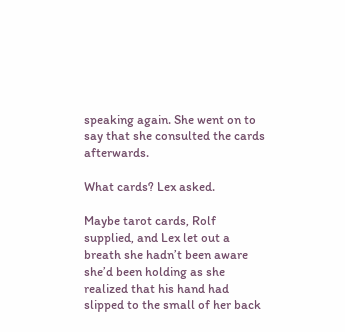speaking again. She went on to say that she consulted the cards afterwards.

What cards? Lex asked.

Maybe tarot cards, Rolf supplied, and Lex let out a breath she hadn’t been aware she’d been holding as she realized that his hand had slipped to the small of her back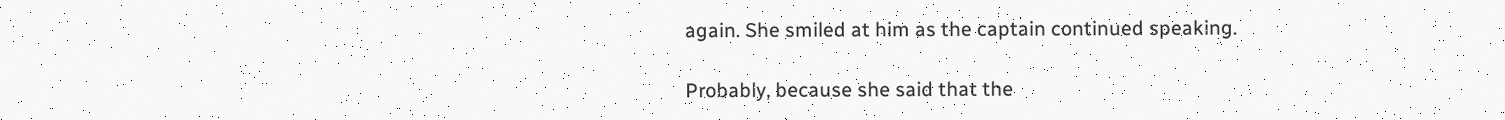again. She smiled at him as the captain continued speaking.

Probably, because she said that the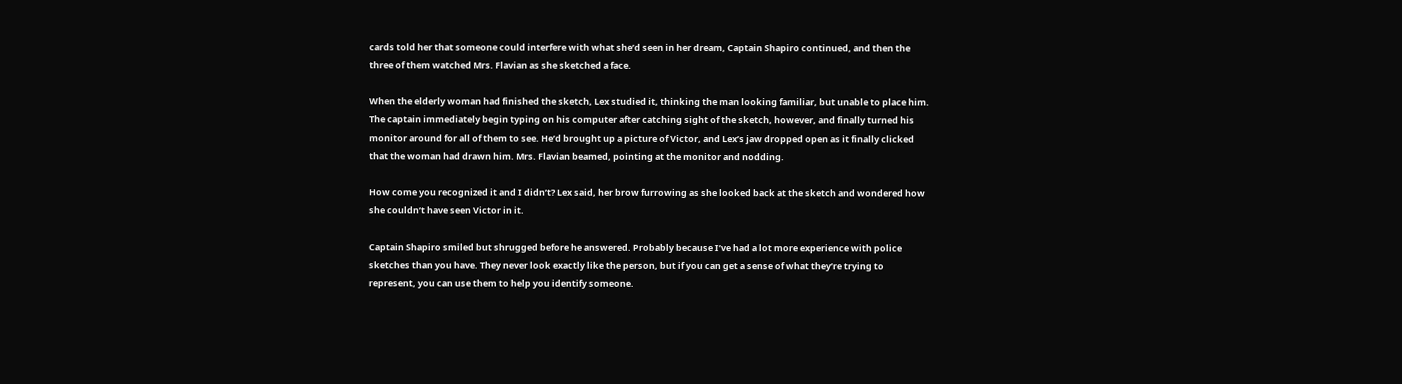cards told her that someone could interfere with what she’d seen in her dream, Captain Shapiro continued, and then the three of them watched Mrs. Flavian as she sketched a face.

When the elderly woman had finished the sketch, Lex studied it, thinking the man looking familiar, but unable to place him. The captain immediately begin typing on his computer after catching sight of the sketch, however, and finally turned his monitor around for all of them to see. He’d brought up a picture of Victor, and Lex’s jaw dropped open as it finally clicked that the woman had drawn him. Mrs. Flavian beamed, pointing at the monitor and nodding.

How come you recognized it and I didn’t? Lex said, her brow furrowing as she looked back at the sketch and wondered how she couldn’t have seen Victor in it.

Captain Shapiro smiled but shrugged before he answered. Probably because I’ve had a lot more experience with police sketches than you have. They never look exactly like the person, but if you can get a sense of what they’re trying to represent, you can use them to help you identify someone.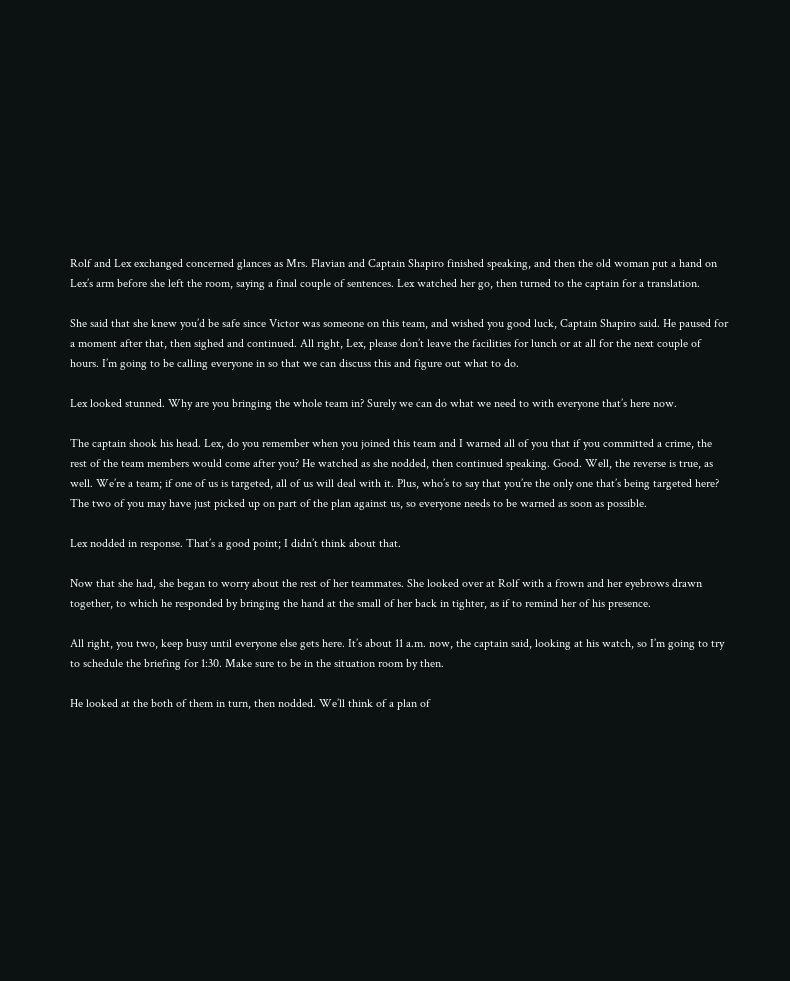Rolf and Lex exchanged concerned glances as Mrs. Flavian and Captain Shapiro finished speaking, and then the old woman put a hand on Lex’s arm before she left the room, saying a final couple of sentences. Lex watched her go, then turned to the captain for a translation.

She said that she knew you’d be safe since Victor was someone on this team, and wished you good luck, Captain Shapiro said. He paused for a moment after that, then sighed and continued. All right, Lex, please don’t leave the facilities for lunch or at all for the next couple of hours. I’m going to be calling everyone in so that we can discuss this and figure out what to do.

Lex looked stunned. Why are you bringing the whole team in? Surely we can do what we need to with everyone that’s here now.

The captain shook his head. Lex, do you remember when you joined this team and I warned all of you that if you committed a crime, the rest of the team members would come after you? He watched as she nodded, then continued speaking. Good. Well, the reverse is true, as well. We’re a team; if one of us is targeted, all of us will deal with it. Plus, who’s to say that you’re the only one that’s being targeted here? The two of you may have just picked up on part of the plan against us, so everyone needs to be warned as soon as possible.

Lex nodded in response. That’s a good point; I didn’t think about that.

Now that she had, she began to worry about the rest of her teammates. She looked over at Rolf with a frown and her eyebrows drawn together, to which he responded by bringing the hand at the small of her back in tighter, as if to remind her of his presence.

All right, you two, keep busy until everyone else gets here. It’s about 11 a.m. now, the captain said, looking at his watch, so I’m going to try to schedule the briefing for 1:30. Make sure to be in the situation room by then.

He looked at the both of them in turn, then nodded. We’ll think of a plan of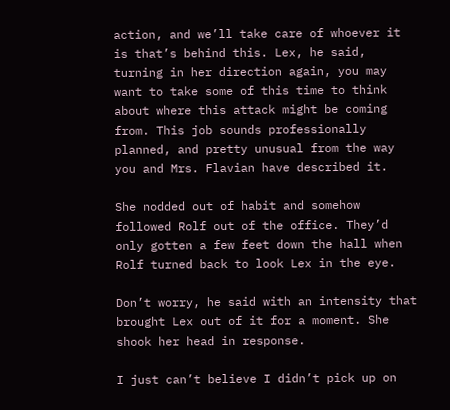action, and we’ll take care of whoever it is that’s behind this. Lex, he said, turning in her direction again, you may want to take some of this time to think about where this attack might be coming from. This job sounds professionally planned, and pretty unusual from the way you and Mrs. Flavian have described it.

She nodded out of habit and somehow followed Rolf out of the office. They’d only gotten a few feet down the hall when Rolf turned back to look Lex in the eye.

Don’t worry, he said with an intensity that brought Lex out of it for a moment. She shook her head in response.

I just can’t believe I didn’t pick up on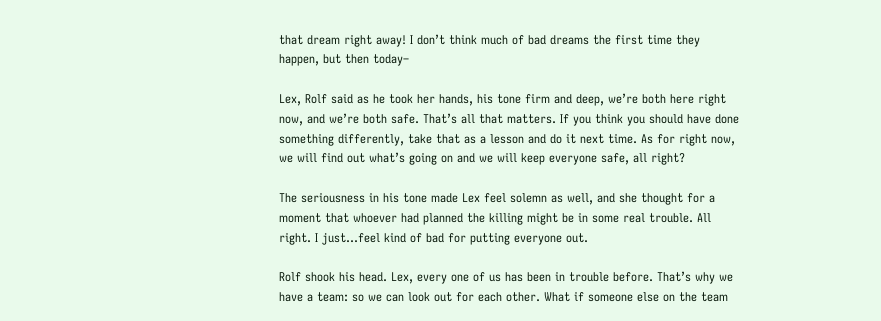that dream right away! I don’t think much of bad dreams the first time they happen, but then today–

Lex, Rolf said as he took her hands, his tone firm and deep, we’re both here right now, and we’re both safe. That’s all that matters. If you think you should have done something differently, take that as a lesson and do it next time. As for right now, we will find out what’s going on and we will keep everyone safe, all right?

The seriousness in his tone made Lex feel solemn as well, and she thought for a moment that whoever had planned the killing might be in some real trouble. All right. I just...feel kind of bad for putting everyone out.

Rolf shook his head. Lex, every one of us has been in trouble before. That’s why we have a team: so we can look out for each other. What if someone else on the team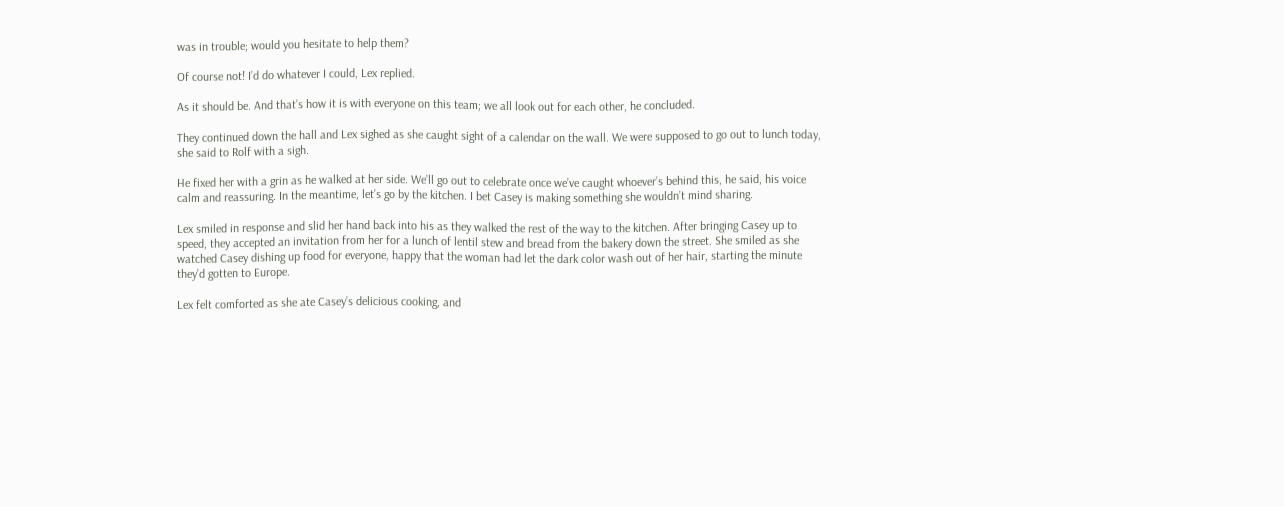was in trouble; would you hesitate to help them?

Of course not! I’d do whatever I could, Lex replied.

As it should be. And that’s how it is with everyone on this team; we all look out for each other, he concluded.

They continued down the hall and Lex sighed as she caught sight of a calendar on the wall. We were supposed to go out to lunch today, she said to Rolf with a sigh.

He fixed her with a grin as he walked at her side. We’ll go out to celebrate once we’ve caught whoever’s behind this, he said, his voice calm and reassuring. In the meantime, let’s go by the kitchen. I bet Casey is making something she wouldn’t mind sharing.

Lex smiled in response and slid her hand back into his as they walked the rest of the way to the kitchen. After bringing Casey up to speed, they accepted an invitation from her for a lunch of lentil stew and bread from the bakery down the street. She smiled as she watched Casey dishing up food for everyone, happy that the woman had let the dark color wash out of her hair, starting the minute they’d gotten to Europe.

Lex felt comforted as she ate Casey’s delicious cooking, and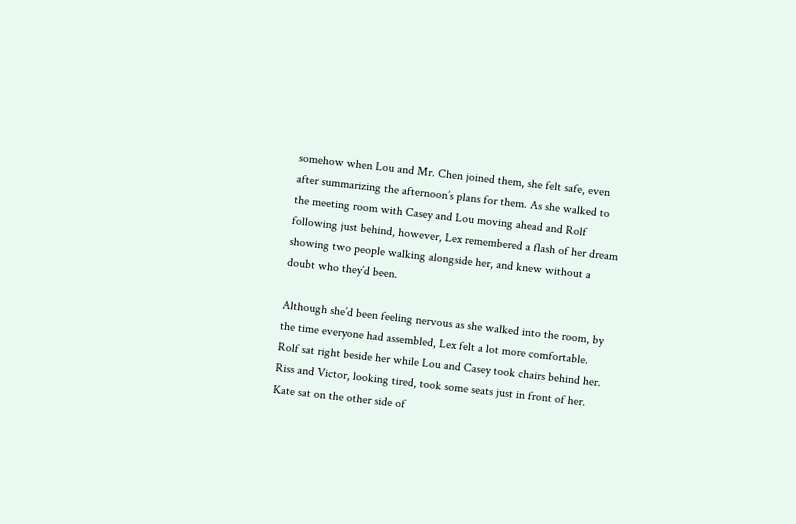somehow when Lou and Mr. Chen joined them, she felt safe, even after summarizing the afternoon’s plans for them. As she walked to the meeting room with Casey and Lou moving ahead and Rolf following just behind, however, Lex remembered a flash of her dream showing two people walking alongside her, and knew without a doubt who they’d been.

Although she’d been feeling nervous as she walked into the room, by the time everyone had assembled, Lex felt a lot more comfortable. Rolf sat right beside her while Lou and Casey took chairs behind her. Riss and Victor, looking tired, took some seats just in front of her. Kate sat on the other side of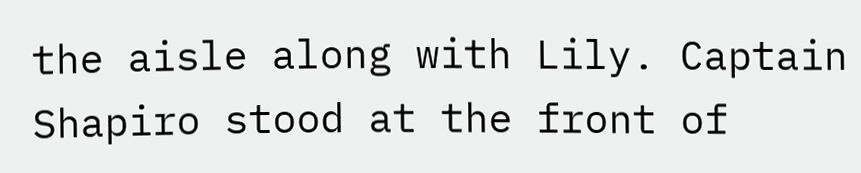the aisle along with Lily. Captain Shapiro stood at the front of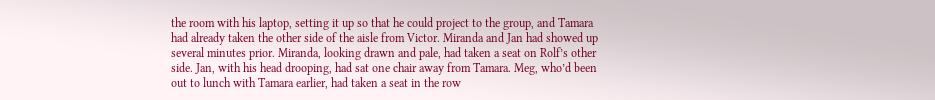the room with his laptop, setting it up so that he could project to the group, and Tamara had already taken the other side of the aisle from Victor. Miranda and Jan had showed up several minutes prior. Miranda, looking drawn and pale, had taken a seat on Rolf’s other side. Jan, with his head drooping, had sat one chair away from Tamara. Meg, who’d been out to lunch with Tamara earlier, had taken a seat in the row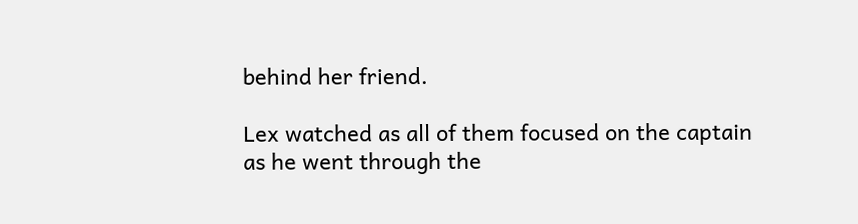behind her friend.

Lex watched as all of them focused on the captain as he went through the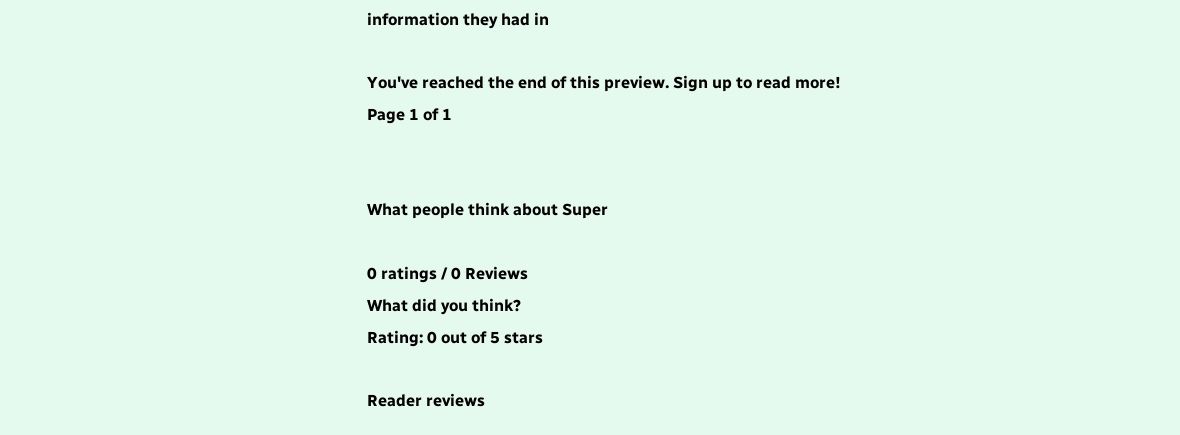information they had in

You've reached the end of this preview. Sign up to read more!
Page 1 of 1


What people think about Super

0 ratings / 0 Reviews
What did you think?
Rating: 0 out of 5 stars

Reader reviews